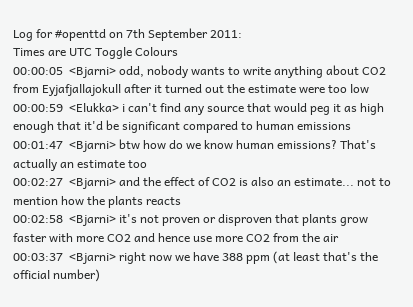Log for #openttd on 7th September 2011:
Times are UTC Toggle Colours
00:00:05  <Bjarni> odd, nobody wants to write anything about CO2 from Eyjafjallajokull after it turned out the estimate were too low
00:00:59  <Elukka> i can't find any source that would peg it as high enough that it'd be significant compared to human emissions
00:01:47  <Bjarni> btw how do we know human emissions? That's actually an estimate too
00:02:27  <Bjarni> and the effect of CO2 is also an estimate... not to mention how the plants reacts
00:02:58  <Bjarni> it's not proven or disproven that plants grow faster with more CO2 and hence use more CO2 from the air
00:03:37  <Bjarni> right now we have 388 ppm (at least that's the official number)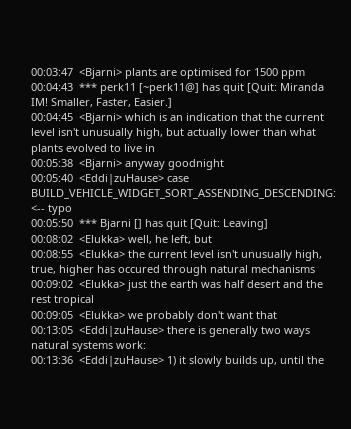00:03:47  <Bjarni> plants are optimised for 1500 ppm
00:04:43  *** perk11 [~perk11@] has quit [Quit: Miranda IM! Smaller, Faster, Easier.]
00:04:45  <Bjarni> which is an indication that the current level isn't unusually high, but actually lower than what plants evolved to live in
00:05:38  <Bjarni> anyway goodnight
00:05:40  <Eddi|zuHause> case BUILD_VEHICLE_WIDGET_SORT_ASSENDING_DESCENDING: <-- typo
00:05:50  *** Bjarni [] has quit [Quit: Leaving]
00:08:02  <Elukka> well, he left, but
00:08:55  <Elukka> the current level isn't unusually high, true, higher has occured through natural mechanisms
00:09:02  <Elukka> just the earth was half desert and the rest tropical
00:09:05  <Elukka> we probably don't want that
00:13:05  <Eddi|zuHause> there is generally two ways natural systems work:
00:13:36  <Eddi|zuHause> 1) it slowly builds up, until the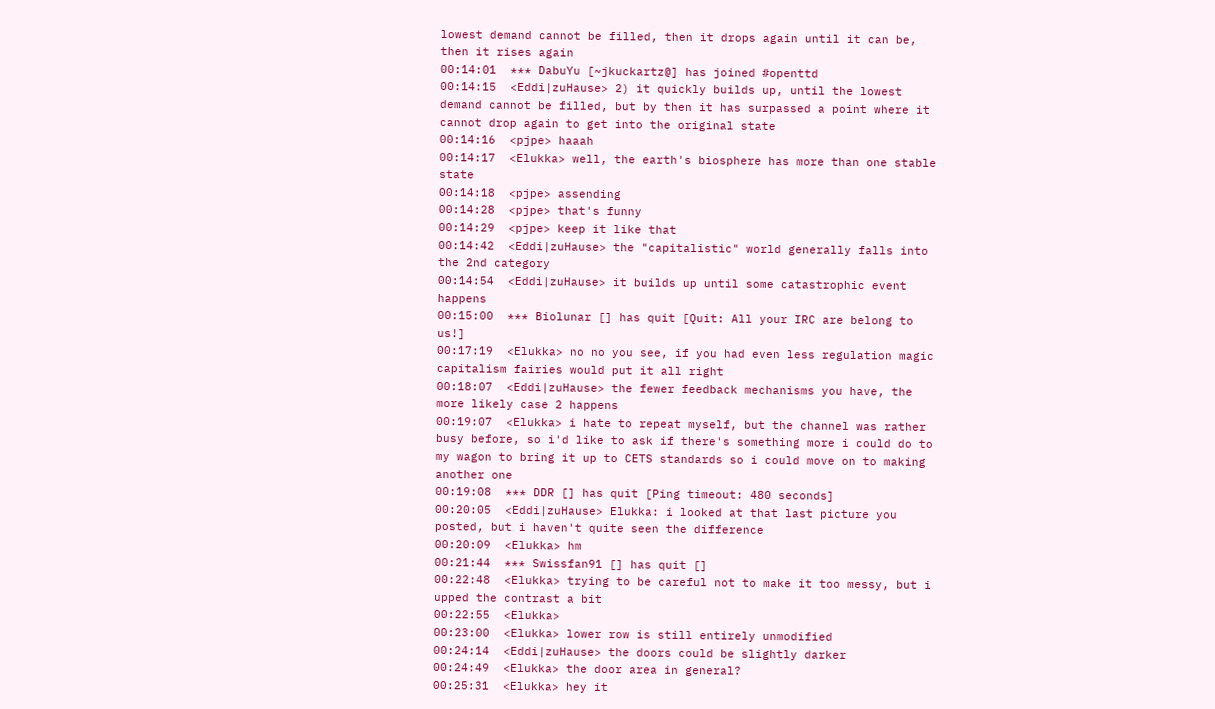lowest demand cannot be filled, then it drops again until it can be, then it rises again
00:14:01  *** DabuYu [~jkuckartz@] has joined #openttd
00:14:15  <Eddi|zuHause> 2) it quickly builds up, until the lowest demand cannot be filled, but by then it has surpassed a point where it cannot drop again to get into the original state
00:14:16  <pjpe> haaah
00:14:17  <Elukka> well, the earth's biosphere has more than one stable state
00:14:18  <pjpe> assending
00:14:28  <pjpe> that's funny
00:14:29  <pjpe> keep it like that
00:14:42  <Eddi|zuHause> the "capitalistic" world generally falls into the 2nd category
00:14:54  <Eddi|zuHause> it builds up until some catastrophic event happens
00:15:00  *** Biolunar [] has quit [Quit: All your IRC are belong to us!]
00:17:19  <Elukka> no no you see, if you had even less regulation magic capitalism fairies would put it all right
00:18:07  <Eddi|zuHause> the fewer feedback mechanisms you have, the more likely case 2 happens
00:19:07  <Elukka> i hate to repeat myself, but the channel was rather busy before, so i'd like to ask if there's something more i could do to my wagon to bring it up to CETS standards so i could move on to making another one
00:19:08  *** DDR [] has quit [Ping timeout: 480 seconds]
00:20:05  <Eddi|zuHause> Elukka: i looked at that last picture you posted, but i haven't quite seen the difference
00:20:09  <Elukka> hm
00:21:44  *** Swissfan91 [] has quit []
00:22:48  <Elukka> trying to be careful not to make it too messy, but i upped the contrast a bit
00:22:55  <Elukka>
00:23:00  <Elukka> lower row is still entirely unmodified
00:24:14  <Eddi|zuHause> the doors could be slightly darker
00:24:49  <Elukka> the door area in general?
00:25:31  <Elukka> hey it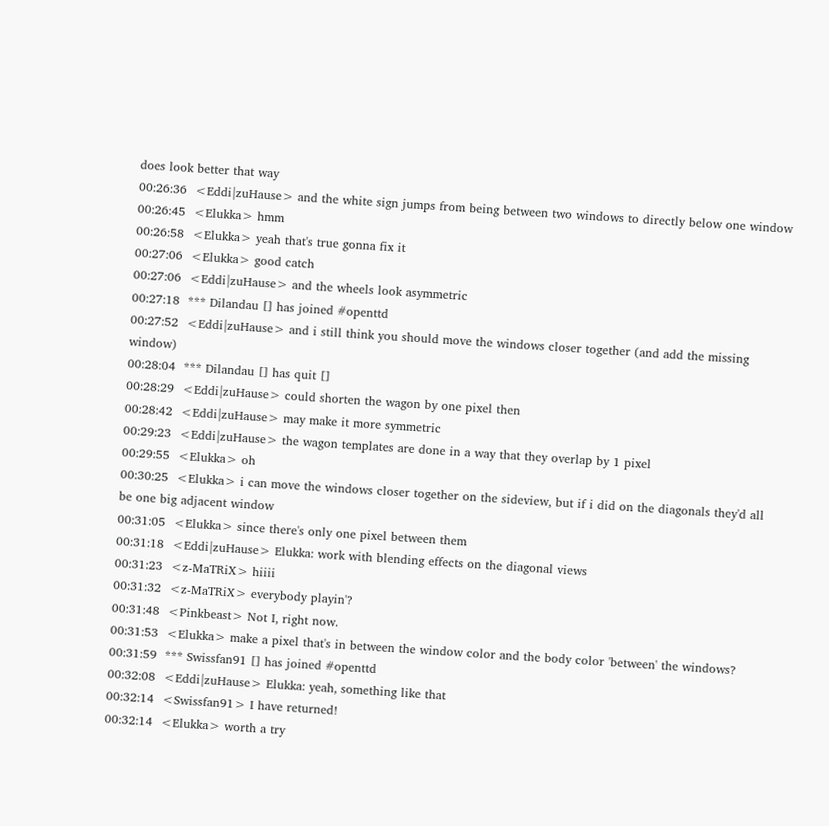does look better that way
00:26:36  <Eddi|zuHause> and the white sign jumps from being between two windows to directly below one window
00:26:45  <Elukka> hmm
00:26:58  <Elukka> yeah that's true gonna fix it
00:27:06  <Elukka> good catch
00:27:06  <Eddi|zuHause> and the wheels look asymmetric
00:27:18  *** Dilandau [] has joined #openttd
00:27:52  <Eddi|zuHause> and i still think you should move the windows closer together (and add the missing window)
00:28:04  *** Dilandau [] has quit []
00:28:29  <Eddi|zuHause> could shorten the wagon by one pixel then
00:28:42  <Eddi|zuHause> may make it more symmetric
00:29:23  <Eddi|zuHause> the wagon templates are done in a way that they overlap by 1 pixel
00:29:55  <Elukka> oh
00:30:25  <Elukka> i can move the windows closer together on the sideview, but if i did on the diagonals they'd all be one big adjacent window
00:31:05  <Elukka> since there's only one pixel between them
00:31:18  <Eddi|zuHause> Elukka: work with blending effects on the diagonal views
00:31:23  <z-MaTRiX> hiiii
00:31:32  <z-MaTRiX> everybody playin'?
00:31:48  <Pinkbeast> Not I, right now.
00:31:53  <Elukka> make a pixel that's in between the window color and the body color 'between' the windows?
00:31:59  *** Swissfan91 [] has joined #openttd
00:32:08  <Eddi|zuHause> Elukka: yeah, something like that
00:32:14  <Swissfan91> I have returned!
00:32:14  <Elukka> worth a try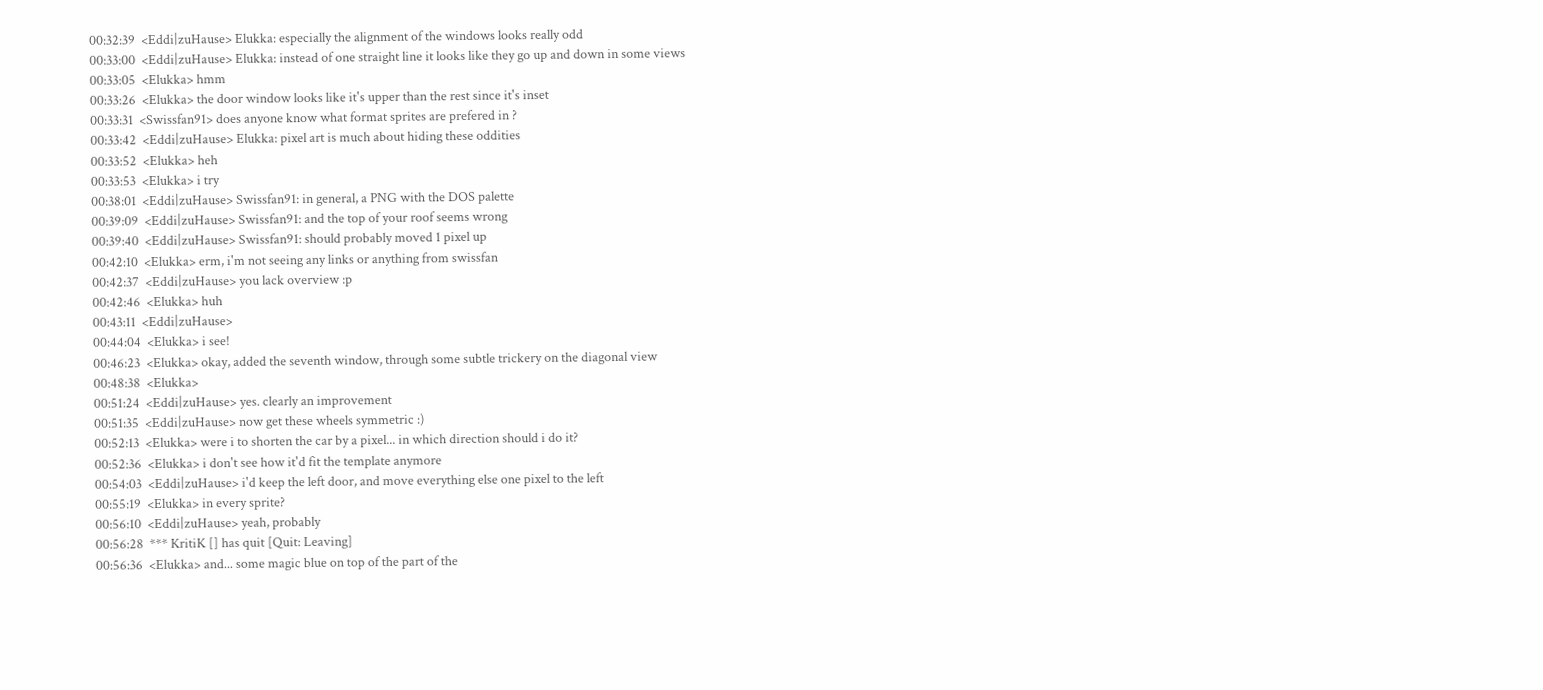00:32:39  <Eddi|zuHause> Elukka: especially the alignment of the windows looks really odd
00:33:00  <Eddi|zuHause> Elukka: instead of one straight line it looks like they go up and down in some views
00:33:05  <Elukka> hmm
00:33:26  <Elukka> the door window looks like it's upper than the rest since it's inset
00:33:31  <Swissfan91> does anyone know what format sprites are prefered in ?
00:33:42  <Eddi|zuHause> Elukka: pixel art is much about hiding these oddities
00:33:52  <Elukka> heh
00:33:53  <Elukka> i try
00:38:01  <Eddi|zuHause> Swissfan91: in general, a PNG with the DOS palette
00:39:09  <Eddi|zuHause> Swissfan91: and the top of your roof seems wrong
00:39:40  <Eddi|zuHause> Swissfan91: should probably moved 1 pixel up
00:42:10  <Elukka> erm, i'm not seeing any links or anything from swissfan
00:42:37  <Eddi|zuHause> you lack overview :p
00:42:46  <Elukka> huh
00:43:11  <Eddi|zuHause>
00:44:04  <Elukka> i see!
00:46:23  <Elukka> okay, added the seventh window, through some subtle trickery on the diagonal view
00:48:38  <Elukka>
00:51:24  <Eddi|zuHause> yes. clearly an improvement
00:51:35  <Eddi|zuHause> now get these wheels symmetric :)
00:52:13  <Elukka> were i to shorten the car by a pixel... in which direction should i do it?
00:52:36  <Elukka> i don't see how it'd fit the template anymore
00:54:03  <Eddi|zuHause> i'd keep the left door, and move everything else one pixel to the left
00:55:19  <Elukka> in every sprite?
00:56:10  <Eddi|zuHause> yeah, probably
00:56:28  *** KritiK [] has quit [Quit: Leaving]
00:56:36  <Elukka> and... some magic blue on top of the part of the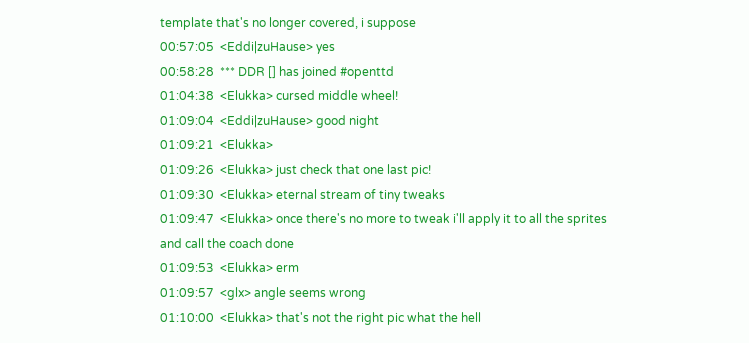template that's no longer covered, i suppose
00:57:05  <Eddi|zuHause> yes
00:58:28  *** DDR [] has joined #openttd
01:04:38  <Elukka> cursed middle wheel!
01:09:04  <Eddi|zuHause> good night
01:09:21  <Elukka>
01:09:26  <Elukka> just check that one last pic!
01:09:30  <Elukka> eternal stream of tiny tweaks
01:09:47  <Elukka> once there's no more to tweak i'll apply it to all the sprites and call the coach done
01:09:53  <Elukka> erm
01:09:57  <glx> angle seems wrong
01:10:00  <Elukka> that's not the right pic what the hell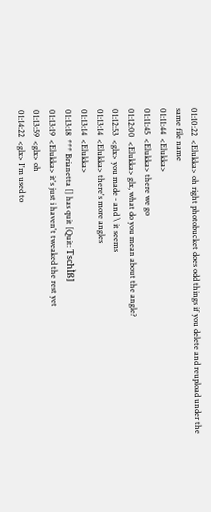01:10:22  <Elukka> oh right photobucket does odd things if you delete and reupload under the same file name
01:11:44  <Elukka>
01:11:45  <Elukka> there we go
01:12:00  <Elukka> glx, what do you mean about the angle?
01:12:53  <glx> you made - and \ it seems
01:13:14  <Elukka> there's more angles
01:13:14  <Elukka>
01:13:18  *** Brianetta [] has quit [Quit: TschÌß]
01:13:19  <Elukka> it's just i haven't tweaked the rest yet
01:13:59  <glx> oh
01:14:22  <glx> I'm used to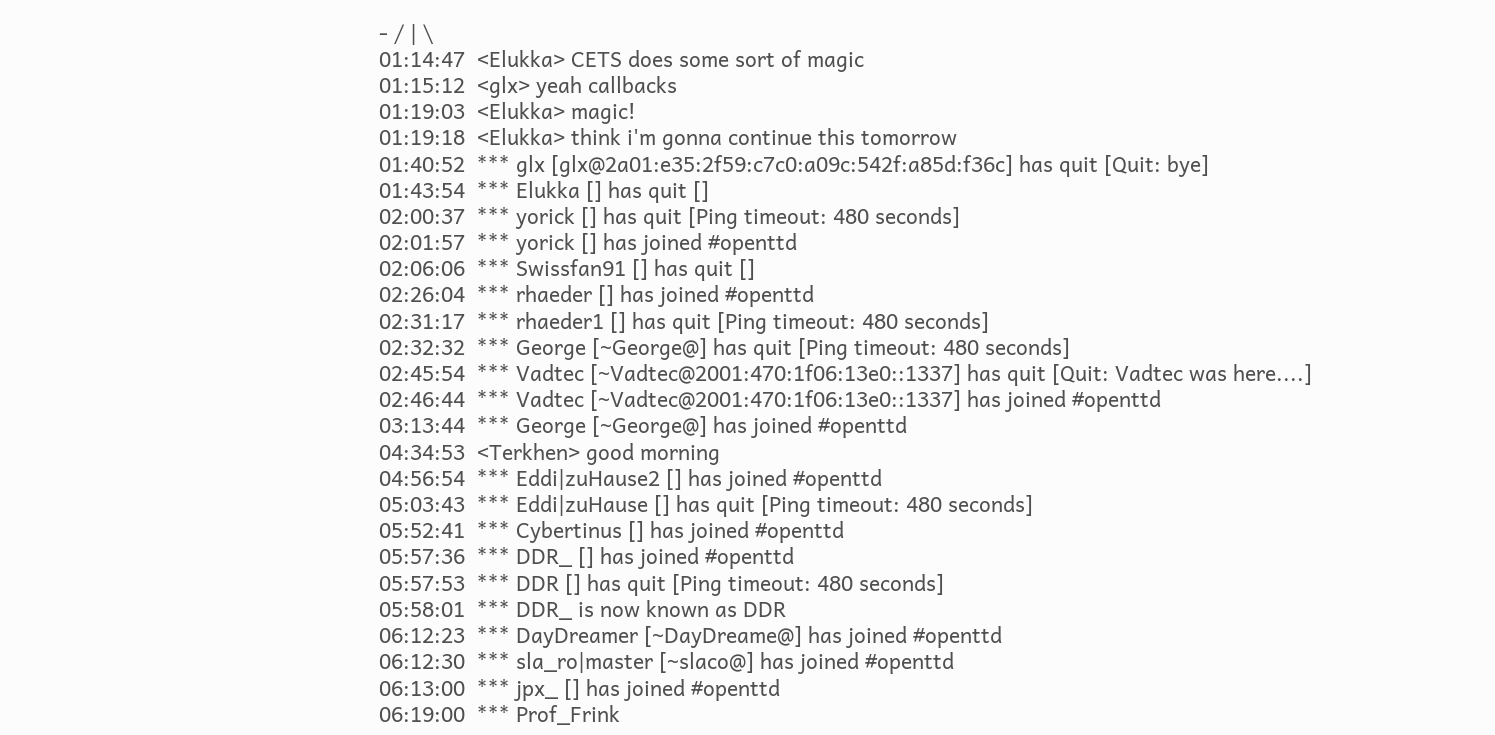- / | \
01:14:47  <Elukka> CETS does some sort of magic
01:15:12  <glx> yeah callbacks
01:19:03  <Elukka> magic!
01:19:18  <Elukka> think i'm gonna continue this tomorrow
01:40:52  *** glx [glx@2a01:e35:2f59:c7c0:a09c:542f:a85d:f36c] has quit [Quit: bye]
01:43:54  *** Elukka [] has quit []
02:00:37  *** yorick [] has quit [Ping timeout: 480 seconds]
02:01:57  *** yorick [] has joined #openttd
02:06:06  *** Swissfan91 [] has quit []
02:26:04  *** rhaeder [] has joined #openttd
02:31:17  *** rhaeder1 [] has quit [Ping timeout: 480 seconds]
02:32:32  *** George [~George@] has quit [Ping timeout: 480 seconds]
02:45:54  *** Vadtec [~Vadtec@2001:470:1f06:13e0::1337] has quit [Quit: Vadtec was here....]
02:46:44  *** Vadtec [~Vadtec@2001:470:1f06:13e0::1337] has joined #openttd
03:13:44  *** George [~George@] has joined #openttd
04:34:53  <Terkhen> good morning
04:56:54  *** Eddi|zuHause2 [] has joined #openttd
05:03:43  *** Eddi|zuHause [] has quit [Ping timeout: 480 seconds]
05:52:41  *** Cybertinus [] has joined #openttd
05:57:36  *** DDR_ [] has joined #openttd
05:57:53  *** DDR [] has quit [Ping timeout: 480 seconds]
05:58:01  *** DDR_ is now known as DDR
06:12:23  *** DayDreamer [~DayDreame@] has joined #openttd
06:12:30  *** sla_ro|master [~slaco@] has joined #openttd
06:13:00  *** jpx_ [] has joined #openttd
06:19:00  *** Prof_Frink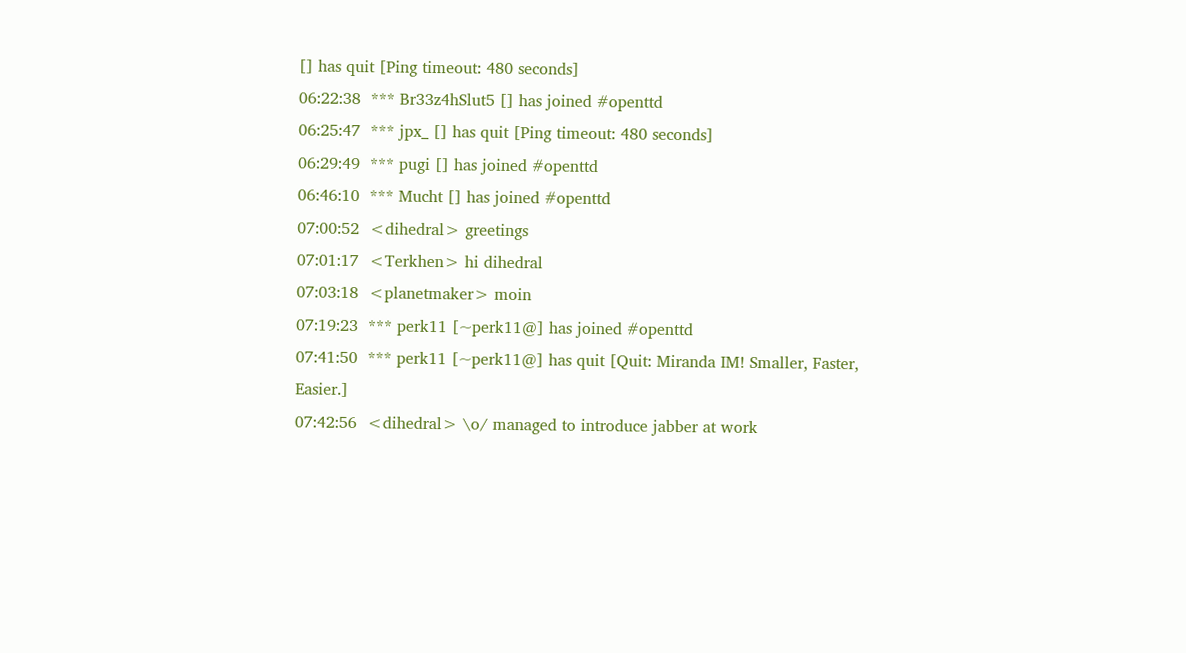[] has quit [Ping timeout: 480 seconds]
06:22:38  *** Br33z4hSlut5 [] has joined #openttd
06:25:47  *** jpx_ [] has quit [Ping timeout: 480 seconds]
06:29:49  *** pugi [] has joined #openttd
06:46:10  *** Mucht [] has joined #openttd
07:00:52  <dihedral> greetings
07:01:17  <Terkhen> hi dihedral
07:03:18  <planetmaker> moin
07:19:23  *** perk11 [~perk11@] has joined #openttd
07:41:50  *** perk11 [~perk11@] has quit [Quit: Miranda IM! Smaller, Faster, Easier.]
07:42:56  <dihedral> \o/ managed to introduce jabber at work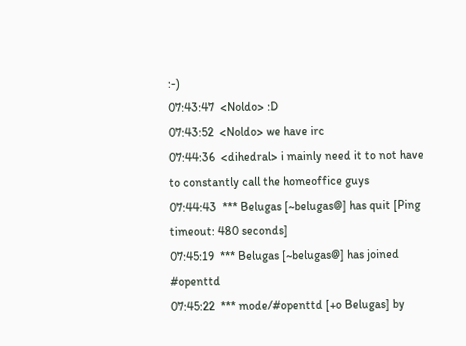:-)
07:43:47  <Noldo> :D
07:43:52  <Noldo> we have irc
07:44:36  <dihedral> i mainly need it to not have to constantly call the homeoffice guys
07:44:43  *** Belugas [~belugas@] has quit [Ping timeout: 480 seconds]
07:45:19  *** Belugas [~belugas@] has joined #openttd
07:45:22  *** mode/#openttd [+o Belugas] by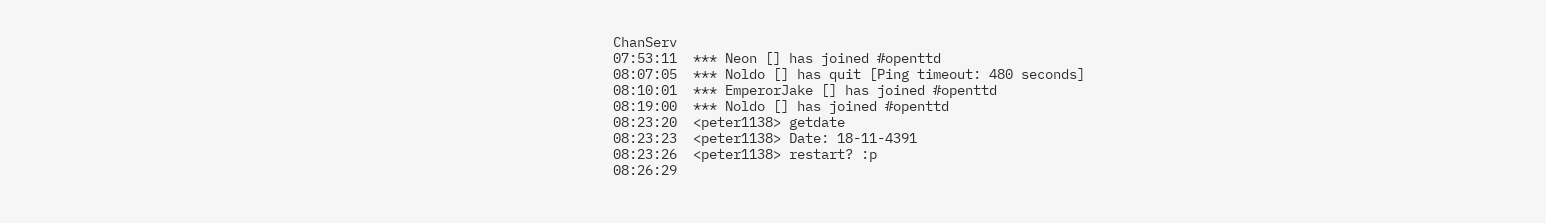ChanServ
07:53:11  *** Neon [] has joined #openttd
08:07:05  *** Noldo [] has quit [Ping timeout: 480 seconds]
08:10:01  *** EmperorJake [] has joined #openttd
08:19:00  *** Noldo [] has joined #openttd
08:23:20  <peter1138> getdate
08:23:23  <peter1138> Date: 18-11-4391
08:23:26  <peter1138> restart? :p
08:26:29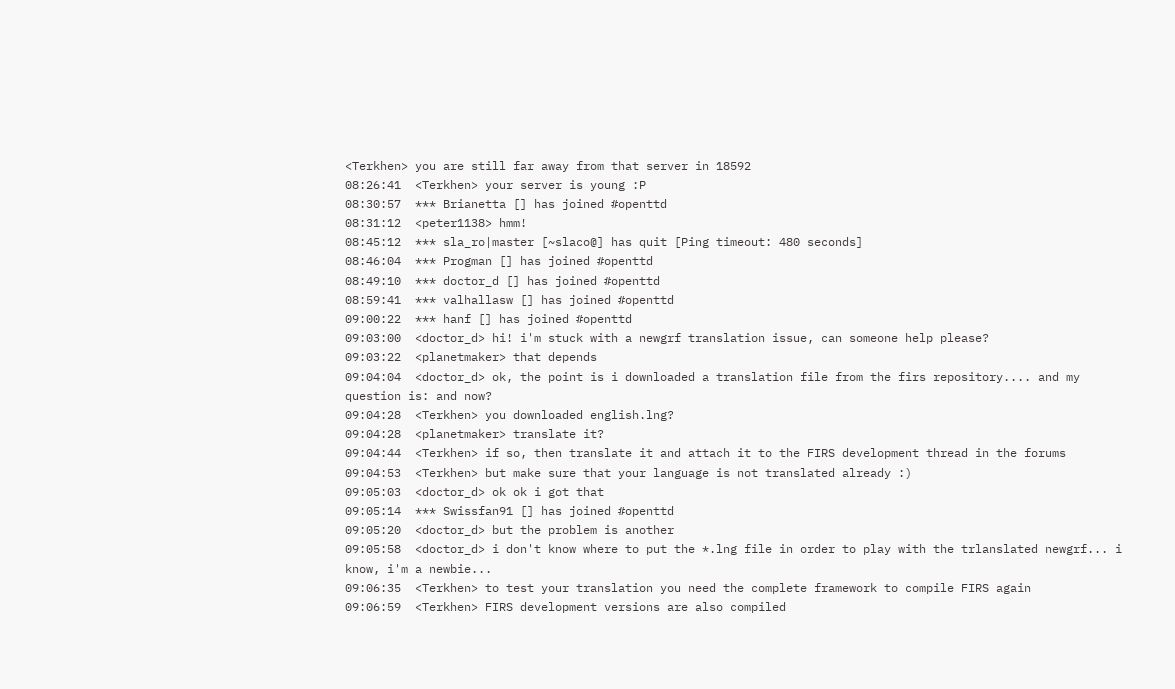<Terkhen> you are still far away from that server in 18592
08:26:41  <Terkhen> your server is young :P
08:30:57  *** Brianetta [] has joined #openttd
08:31:12  <peter1138> hmm!
08:45:12  *** sla_ro|master [~slaco@] has quit [Ping timeout: 480 seconds]
08:46:04  *** Progman [] has joined #openttd
08:49:10  *** doctor_d [] has joined #openttd
08:59:41  *** valhallasw [] has joined #openttd
09:00:22  *** hanf [] has joined #openttd
09:03:00  <doctor_d> hi! i'm stuck with a newgrf translation issue, can someone help please?
09:03:22  <planetmaker> that depends
09:04:04  <doctor_d> ok, the point is i downloaded a translation file from the firs repository.... and my question is: and now?
09:04:28  <Terkhen> you downloaded english.lng?
09:04:28  <planetmaker> translate it?
09:04:44  <Terkhen> if so, then translate it and attach it to the FIRS development thread in the forums
09:04:53  <Terkhen> but make sure that your language is not translated already :)
09:05:03  <doctor_d> ok ok i got that
09:05:14  *** Swissfan91 [] has joined #openttd
09:05:20  <doctor_d> but the problem is another
09:05:58  <doctor_d> i don't know where to put the *.lng file in order to play with the trlanslated newgrf... i know, i'm a newbie...
09:06:35  <Terkhen> to test your translation you need the complete framework to compile FIRS again
09:06:59  <Terkhen> FIRS development versions are also compiled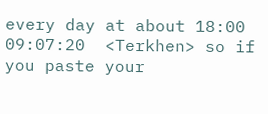every day at about 18:00
09:07:20  <Terkhen> so if you paste your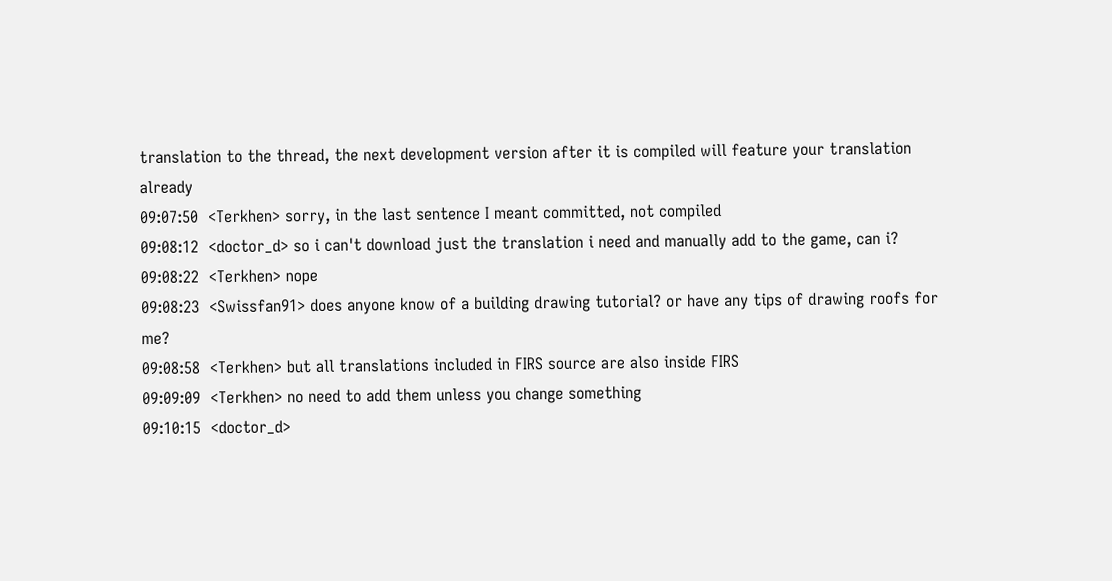translation to the thread, the next development version after it is compiled will feature your translation already
09:07:50  <Terkhen> sorry, in the last sentence I meant committed, not compiled
09:08:12  <doctor_d> so i can't download just the translation i need and manually add to the game, can i?
09:08:22  <Terkhen> nope
09:08:23  <Swissfan91> does anyone know of a building drawing tutorial? or have any tips of drawing roofs for me?
09:08:58  <Terkhen> but all translations included in FIRS source are also inside FIRS
09:09:09  <Terkhen> no need to add them unless you change something
09:10:15  <doctor_d>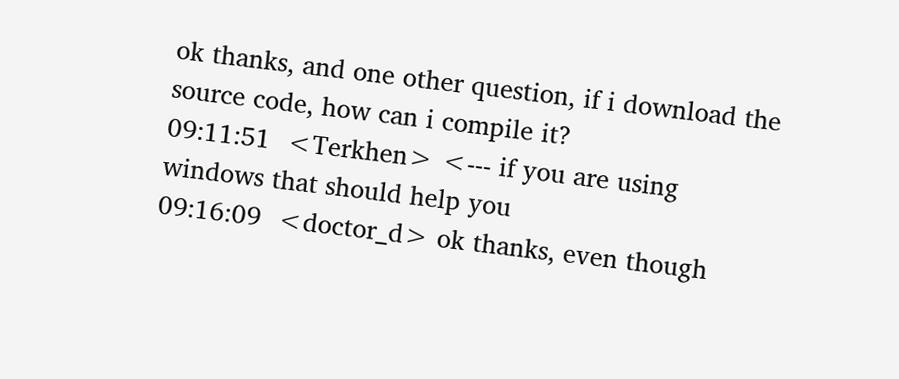ok thanks, and one other question, if i download the source code, how can i compile it?
09:11:51  <Terkhen> <--- if you are using windows that should help you
09:16:09  <doctor_d> ok thanks, even though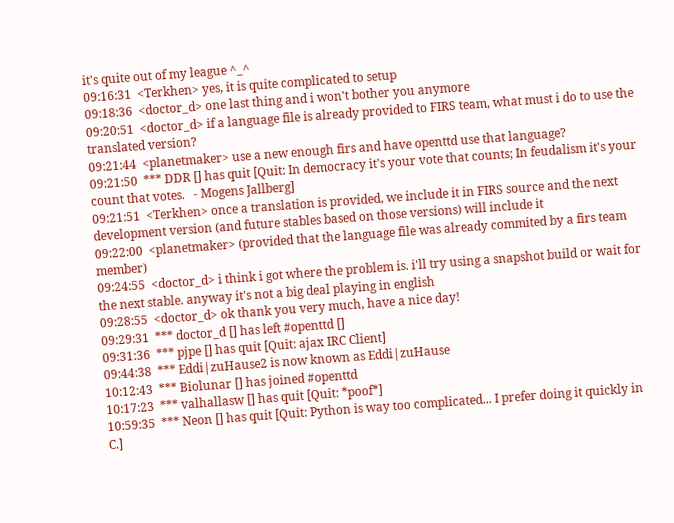it's quite out of my league ^_^
09:16:31  <Terkhen> yes, it is quite complicated to setup
09:18:36  <doctor_d> one last thing and i won't bother you anymore
09:20:51  <doctor_d> if a language file is already provided to FIRS team, what must i do to use the translated version?
09:21:44  <planetmaker> use a new enough firs and have openttd use that language?
09:21:50  *** DDR [] has quit [Quit: In democracy it's your vote that counts; In feudalism it's your count that votes.   - Mogens Jallberg]
09:21:51  <Terkhen> once a translation is provided, we include it in FIRS source and the next development version (and future stables based on those versions) will include it
09:22:00  <planetmaker> (provided that the language file was already commited by a firs team member)
09:24:55  <doctor_d> i think i got where the problem is. i'll try using a snapshot build or wait for the next stable. anyway it's not a big deal playing in english
09:28:55  <doctor_d> ok thank you very much, have a nice day!
09:29:31  *** doctor_d [] has left #openttd []
09:31:36  *** pjpe [] has quit [Quit: ajax IRC Client]
09:44:38  *** Eddi|zuHause2 is now known as Eddi|zuHause
10:12:43  *** Biolunar [] has joined #openttd
10:17:23  *** valhallasw [] has quit [Quit: *poof*]
10:59:35  *** Neon [] has quit [Quit: Python is way too complicated... I prefer doing it quickly in C.]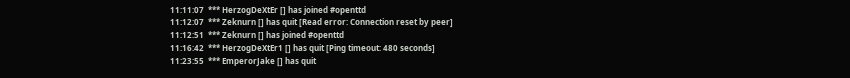11:11:07  *** HerzogDeXtEr [] has joined #openttd
11:12:07  *** Zeknurn [] has quit [Read error: Connection reset by peer]
11:12:51  *** Zeknurn [] has joined #openttd
11:16:42  *** HerzogDeXtEr1 [] has quit [Ping timeout: 480 seconds]
11:23:55  *** EmperorJake [] has quit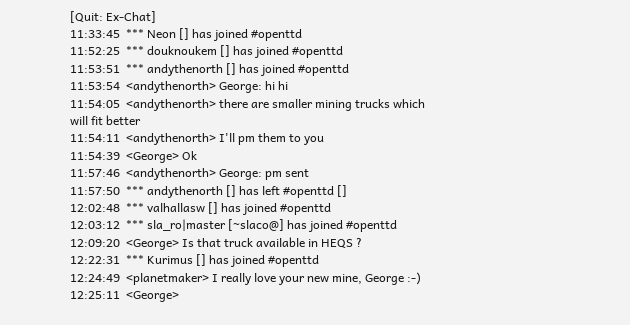[Quit: Ex-Chat]
11:33:45  *** Neon [] has joined #openttd
11:52:25  *** douknoukem [] has joined #openttd
11:53:51  *** andythenorth [] has joined #openttd
11:53:54  <andythenorth> George: hi hi
11:54:05  <andythenorth> there are smaller mining trucks which will fit better
11:54:11  <andythenorth> I'll pm them to you
11:54:39  <George> Ok
11:57:46  <andythenorth> George: pm sent
11:57:50  *** andythenorth [] has left #openttd []
12:02:48  *** valhallasw [] has joined #openttd
12:03:12  *** sla_ro|master [~slaco@] has joined #openttd
12:09:20  <George> Is that truck available in HEQS ?
12:22:31  *** Kurimus [] has joined #openttd
12:24:49  <planetmaker> I really love your new mine, George :-)
12:25:11  <George>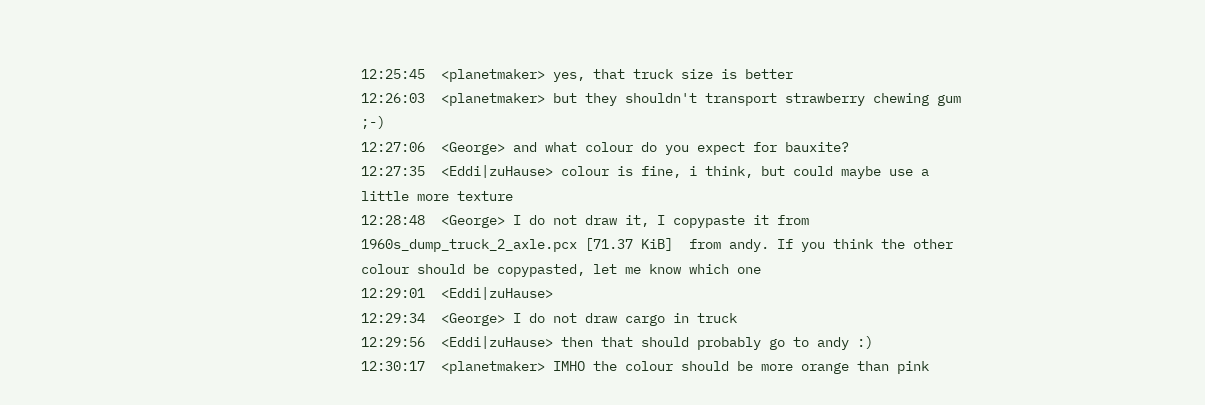12:25:45  <planetmaker> yes, that truck size is better
12:26:03  <planetmaker> but they shouldn't transport strawberry chewing gum ;-)
12:27:06  <George> and what colour do you expect for bauxite?
12:27:35  <Eddi|zuHause> colour is fine, i think, but could maybe use a little more texture
12:28:48  <George> I do not draw it, I copypaste it from 1960s_dump_truck_2_axle.pcx [71.37 KiB]  from andy. If you think the other colour should be copypasted, let me know which one
12:29:01  <Eddi|zuHause>
12:29:34  <George> I do not draw cargo in truck
12:29:56  <Eddi|zuHause> then that should probably go to andy :)
12:30:17  <planetmaker> IMHO the colour should be more orange than pink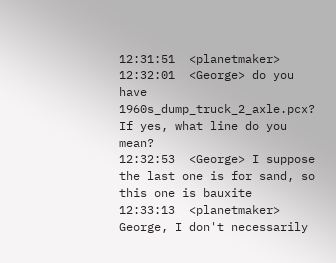12:31:51  <planetmaker>
12:32:01  <George> do you have 1960s_dump_truck_2_axle.pcx? If yes, what line do you mean?
12:32:53  <George> I suppose the last one is for sand, so this one is bauxite
12:33:13  <planetmaker> George, I don't necessarily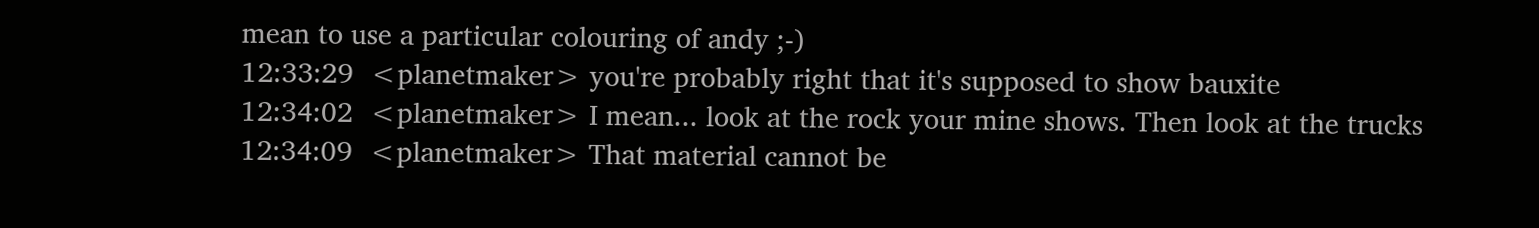mean to use a particular colouring of andy ;-)
12:33:29  <planetmaker> you're probably right that it's supposed to show bauxite
12:34:02  <planetmaker> I mean... look at the rock your mine shows. Then look at the trucks
12:34:09  <planetmaker> That material cannot be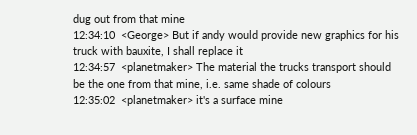dug out from that mine
12:34:10  <George> But if andy would provide new graphics for his truck with bauxite, I shall replace it
12:34:57  <planetmaker> The material the trucks transport should be the one from that mine, i.e. same shade of colours
12:35:02  <planetmaker> it's a surface mine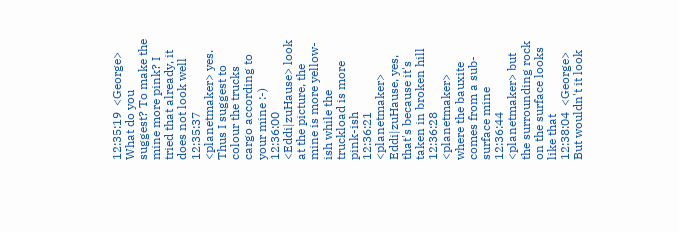12:35:19  <George> What do you suggest? To make the mine more pink? I tried that already, it does not look well
12:35:37  <planetmaker> yes. Thus I suggest to colour the trucks cargo according to your mine :-)
12:36:00  <Eddi|zuHause> look at the picture, the mine is more yellow-ish while the truckload is more pink-ish
12:36:21  <planetmaker> Eddi|zuHause, yes, that's because it's taken in broken hill
12:36:28  <planetmaker> where the bauxite comes from a sub-surface mine
12:36:44  <planetmaker> but the surrounding rock on the surface looks like that
12:38:04  <George> But wouldn't it look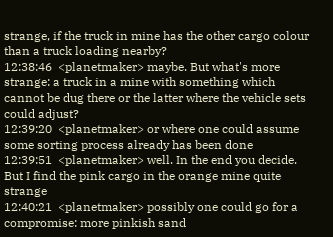strange, if the truck in mine has the other cargo colour than a truck loading nearby?
12:38:46  <planetmaker> maybe. But what's more strange: a truck in a mine with something which cannot be dug there or the latter where the vehicle sets could adjust?
12:39:20  <planetmaker> or where one could assume some sorting process already has been done
12:39:51  <planetmaker> well. In the end you decide. But I find the pink cargo in the orange mine quite strange
12:40:21  <planetmaker> possibly one could go for a compromise: more pinkish sand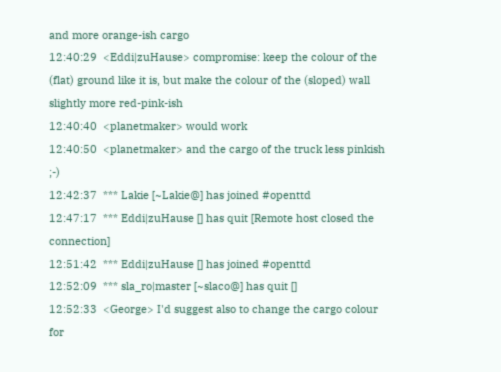and more orange-ish cargo
12:40:29  <Eddi|zuHause> compromise: keep the colour of the (flat) ground like it is, but make the colour of the (sloped) wall slightly more red-pink-ish
12:40:40  <planetmaker> would work
12:40:50  <planetmaker> and the cargo of the truck less pinkish ;-)
12:42:37  *** Lakie [~Lakie@] has joined #openttd
12:47:17  *** Eddi|zuHause [] has quit [Remote host closed the connection]
12:51:42  *** Eddi|zuHause [] has joined #openttd
12:52:09  *** sla_ro|master [~slaco@] has quit []
12:52:33  <George> I'd suggest also to change the cargo colour for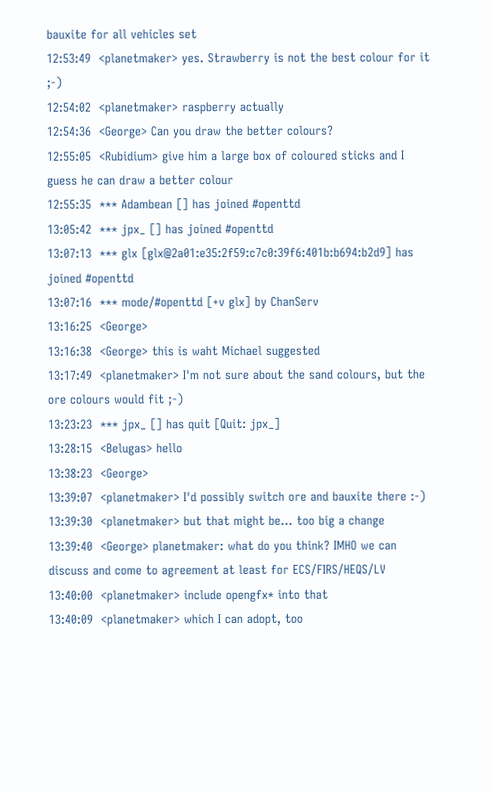bauxite for all vehicles set
12:53:49  <planetmaker> yes. Strawberry is not the best colour for it ;-)
12:54:02  <planetmaker> raspberry actually
12:54:36  <George> Can you draw the better colours?
12:55:05  <Rubidium> give him a large box of coloured sticks and I guess he can draw a better colour
12:55:35  *** Adambean [] has joined #openttd
13:05:42  *** jpx_ [] has joined #openttd
13:07:13  *** glx [glx@2a01:e35:2f59:c7c0:39f6:401b:b694:b2d9] has joined #openttd
13:07:16  *** mode/#openttd [+v glx] by ChanServ
13:16:25  <George>
13:16:38  <George> this is waht Michael suggested
13:17:49  <planetmaker> I'm not sure about the sand colours, but the ore colours would fit ;-)
13:23:23  *** jpx_ [] has quit [Quit: jpx_]
13:28:15  <Belugas> hello
13:38:23  <George>
13:39:07  <planetmaker> I'd possibly switch ore and bauxite there :-)
13:39:30  <planetmaker> but that might be... too big a change
13:39:40  <George> planetmaker: what do you think? IMHO we can discuss and come to agreement at least for ECS/FIRS/HEQS/LV
13:40:00  <planetmaker> include opengfx* into that
13:40:09  <planetmaker> which I can adopt, too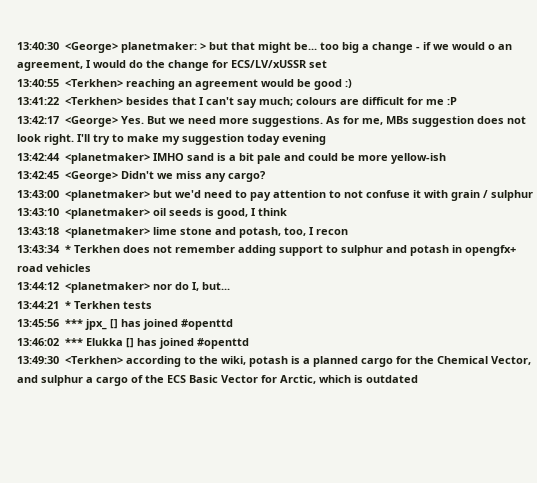13:40:30  <George> planetmaker: > but that might be... too big a change - if we would o an agreement, I would do the change for ECS/LV/xUSSR set
13:40:55  <Terkhen> reaching an agreement would be good :)
13:41:22  <Terkhen> besides that I can't say much; colours are difficult for me :P
13:42:17  <George> Yes. But we need more suggestions. As for me, MBs suggestion does not look right. I'll try to make my suggestion today evening
13:42:44  <planetmaker> IMHO sand is a bit pale and could be more yellow-ish
13:42:45  <George> Didn't we miss any cargo?
13:43:00  <planetmaker> but we'd need to pay attention to not confuse it with grain / sulphur
13:43:10  <planetmaker> oil seeds is good, I think
13:43:18  <planetmaker> lime stone and potash, too, I recon
13:43:34  * Terkhen does not remember adding support to sulphur and potash in opengfx+ road vehicles
13:44:12  <planetmaker> nor do I, but...
13:44:21  * Terkhen tests
13:45:56  *** jpx_ [] has joined #openttd
13:46:02  *** Elukka [] has joined #openttd
13:49:30  <Terkhen> according to the wiki, potash is a planned cargo for the Chemical Vector, and sulphur a cargo of the ECS Basic Vector for Arctic, which is outdated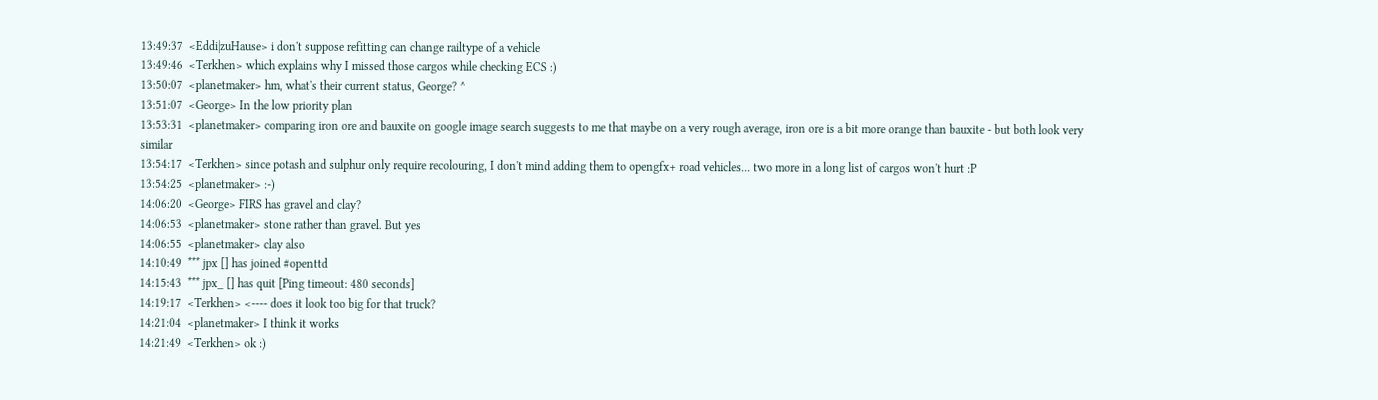13:49:37  <Eddi|zuHause> i don't suppose refitting can change railtype of a vehicle
13:49:46  <Terkhen> which explains why I missed those cargos while checking ECS :)
13:50:07  <planetmaker> hm, what's their current status, George? ^
13:51:07  <George> In the low priority plan
13:53:31  <planetmaker> comparing iron ore and bauxite on google image search suggests to me that maybe on a very rough average, iron ore is a bit more orange than bauxite - but both look very similar
13:54:17  <Terkhen> since potash and sulphur only require recolouring, I don't mind adding them to opengfx+ road vehicles... two more in a long list of cargos won't hurt :P
13:54:25  <planetmaker> :-)
14:06:20  <George> FIRS has gravel and clay?
14:06:53  <planetmaker> stone rather than gravel. But yes
14:06:55  <planetmaker> clay also
14:10:49  *** jpx [] has joined #openttd
14:15:43  *** jpx_ [] has quit [Ping timeout: 480 seconds]
14:19:17  <Terkhen> <---- does it look too big for that truck?
14:21:04  <planetmaker> I think it works
14:21:49  <Terkhen> ok :)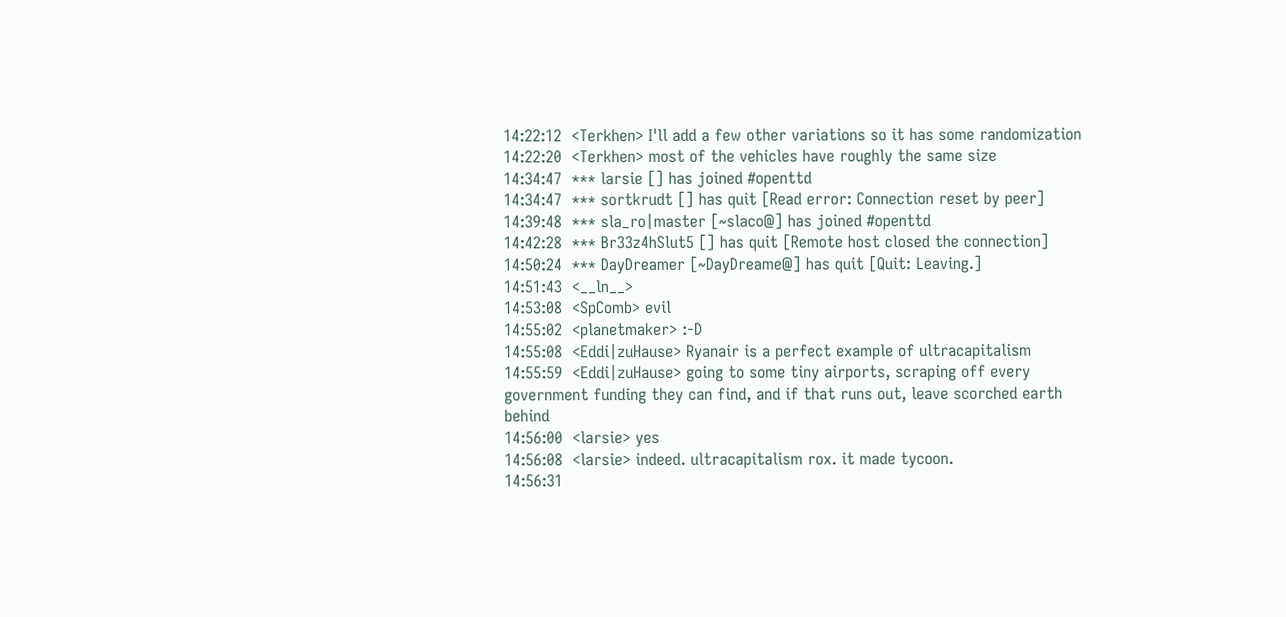14:22:12  <Terkhen> I'll add a few other variations so it has some randomization
14:22:20  <Terkhen> most of the vehicles have roughly the same size
14:34:47  *** larsie [] has joined #openttd
14:34:47  *** sortkrudt [] has quit [Read error: Connection reset by peer]
14:39:48  *** sla_ro|master [~slaco@] has joined #openttd
14:42:28  *** Br33z4hSlut5 [] has quit [Remote host closed the connection]
14:50:24  *** DayDreamer [~DayDreame@] has quit [Quit: Leaving.]
14:51:43  <__ln__>
14:53:08  <SpComb> evil
14:55:02  <planetmaker> :-D
14:55:08  <Eddi|zuHause> Ryanair is a perfect example of ultracapitalism
14:55:59  <Eddi|zuHause> going to some tiny airports, scraping off every government funding they can find, and if that runs out, leave scorched earth behind
14:56:00  <larsie> yes
14:56:08  <larsie> indeed. ultracapitalism rox. it made tycoon.
14:56:31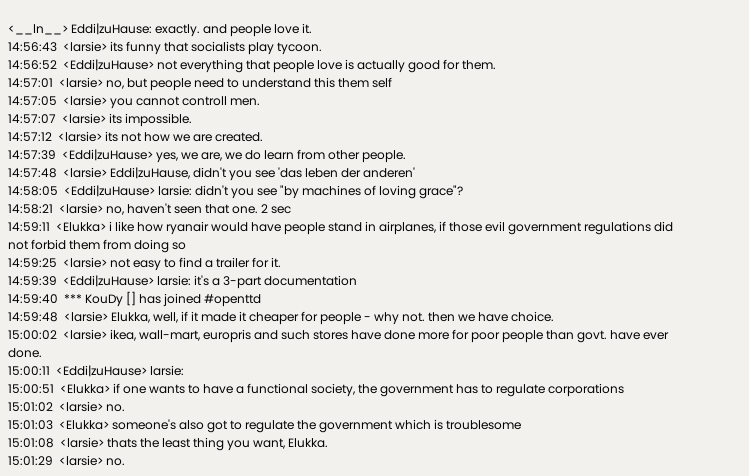<__ln__> Eddi|zuHause: exactly. and people love it.
14:56:43  <larsie> its funny that socialists play tycoon.
14:56:52  <Eddi|zuHause> not everything that people love is actually good for them.
14:57:01  <larsie> no, but people need to understand this them self
14:57:05  <larsie> you cannot controll men.
14:57:07  <larsie> its impossible.
14:57:12  <larsie> its not how we are created.
14:57:39  <Eddi|zuHause> yes, we are, we do learn from other people.
14:57:48  <larsie> Eddi|zuHause, didn't you see 'das leben der anderen'
14:58:05  <Eddi|zuHause> larsie: didn't you see "by machines of loving grace"?
14:58:21  <larsie> no, haven't seen that one. 2 sec
14:59:11  <Elukka> i like how ryanair would have people stand in airplanes, if those evil government regulations did not forbid them from doing so
14:59:25  <larsie> not easy to find a trailer for it.
14:59:39  <Eddi|zuHause> larsie: it's a 3-part documentation
14:59:40  *** KouDy [] has joined #openttd
14:59:48  <larsie> Elukka, well, if it made it cheaper for people - why not. then we have choice.
15:00:02  <larsie> ikea, wall-mart, europris and such stores have done more for poor people than govt. have ever done.
15:00:11  <Eddi|zuHause> larsie:
15:00:51  <Elukka> if one wants to have a functional society, the government has to regulate corporations
15:01:02  <larsie> no.
15:01:03  <Elukka> someone's also got to regulate the government which is troublesome
15:01:08  <larsie> thats the least thing you want, Elukka.
15:01:29  <larsie> no.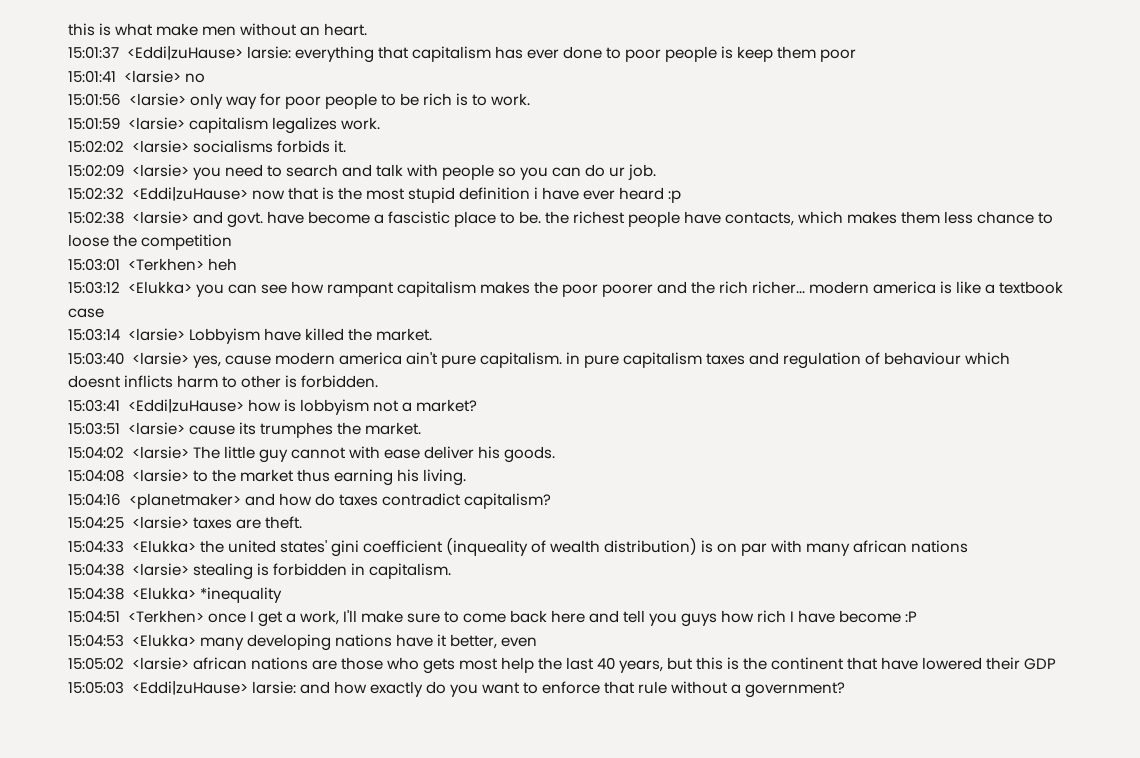this is what make men without an heart.
15:01:37  <Eddi|zuHause> larsie: everything that capitalism has ever done to poor people is keep them poor
15:01:41  <larsie> no
15:01:56  <larsie> only way for poor people to be rich is to work.
15:01:59  <larsie> capitalism legalizes work.
15:02:02  <larsie> socialisms forbids it.
15:02:09  <larsie> you need to search and talk with people so you can do ur job.
15:02:32  <Eddi|zuHause> now that is the most stupid definition i have ever heard :p
15:02:38  <larsie> and govt. have become a fascistic place to be. the richest people have contacts, which makes them less chance to loose the competition
15:03:01  <Terkhen> heh
15:03:12  <Elukka> you can see how rampant capitalism makes the poor poorer and the rich richer... modern america is like a textbook case
15:03:14  <larsie> Lobbyism have killed the market.
15:03:40  <larsie> yes, cause modern america ain't pure capitalism. in pure capitalism taxes and regulation of behaviour which doesnt inflicts harm to other is forbidden.
15:03:41  <Eddi|zuHause> how is lobbyism not a market?
15:03:51  <larsie> cause its trumphes the market.
15:04:02  <larsie> The little guy cannot with ease deliver his goods.
15:04:08  <larsie> to the market thus earning his living.
15:04:16  <planetmaker> and how do taxes contradict capitalism?
15:04:25  <larsie> taxes are theft.
15:04:33  <Elukka> the united states' gini coefficient (inqueality of wealth distribution) is on par with many african nations
15:04:38  <larsie> stealing is forbidden in capitalism.
15:04:38  <Elukka> *inequality
15:04:51  <Terkhen> once I get a work, I'll make sure to come back here and tell you guys how rich I have become :P
15:04:53  <Elukka> many developing nations have it better, even
15:05:02  <larsie> african nations are those who gets most help the last 40 years, but this is the continent that have lowered their GDP
15:05:03  <Eddi|zuHause> larsie: and how exactly do you want to enforce that rule without a government?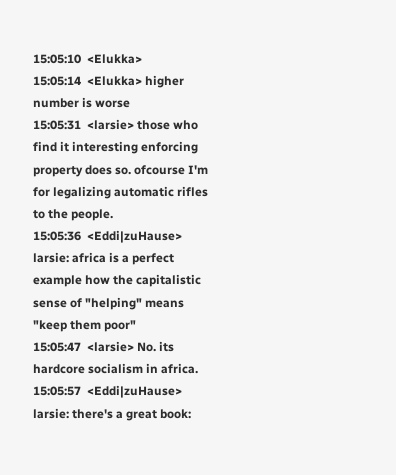15:05:10  <Elukka>
15:05:14  <Elukka> higher number is worse
15:05:31  <larsie> those who find it interesting enforcing property does so. ofcourse I'm for legalizing automatic rifles to the people.
15:05:36  <Eddi|zuHause> larsie: africa is a perfect example how the capitalistic sense of "helping" means "keep them poor"
15:05:47  <larsie> No. its hardcore socialism in africa.
15:05:57  <Eddi|zuHause> larsie: there's a great book: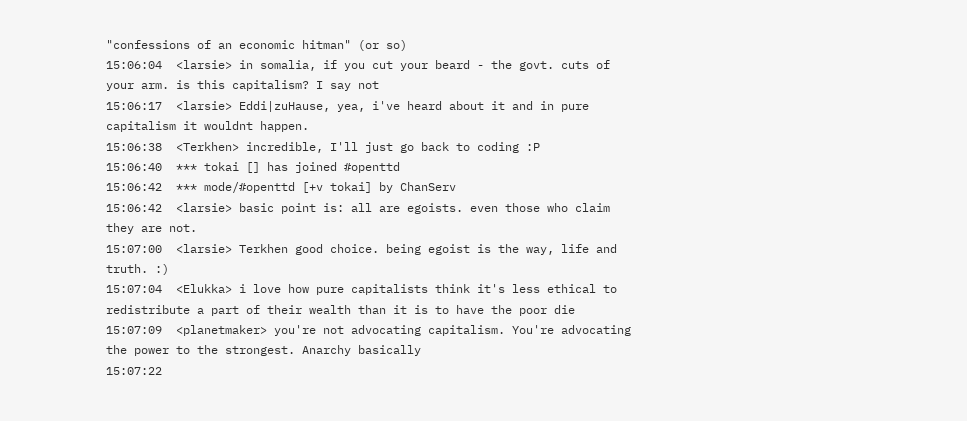"confessions of an economic hitman" (or so)
15:06:04  <larsie> in somalia, if you cut your beard - the govt. cuts of your arm. is this capitalism? I say not
15:06:17  <larsie> Eddi|zuHause, yea, i've heard about it and in pure capitalism it wouldnt happen.
15:06:38  <Terkhen> incredible, I'll just go back to coding :P
15:06:40  *** tokai [] has joined #openttd
15:06:42  *** mode/#openttd [+v tokai] by ChanServ
15:06:42  <larsie> basic point is: all are egoists. even those who claim they are not.
15:07:00  <larsie> Terkhen good choice. being egoist is the way, life and truth. :)
15:07:04  <Elukka> i love how pure capitalists think it's less ethical to redistribute a part of their wealth than it is to have the poor die
15:07:09  <planetmaker> you're not advocating capitalism. You're advocating the power to the strongest. Anarchy basically
15:07:22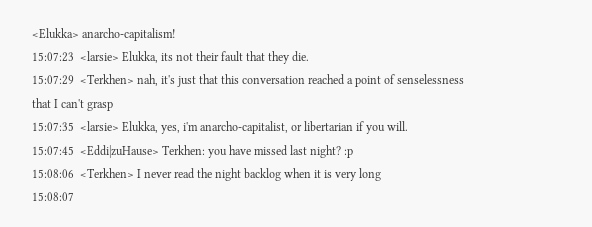<Elukka> anarcho-capitalism!
15:07:23  <larsie> Elukka, its not their fault that they die.
15:07:29  <Terkhen> nah, it's just that this conversation reached a point of senselessness that I can't grasp
15:07:35  <larsie> Elukka, yes, i'm anarcho-capitalist, or libertarian if you will.
15:07:45  <Eddi|zuHause> Terkhen: you have missed last night? :p
15:08:06  <Terkhen> I never read the night backlog when it is very long
15:08:07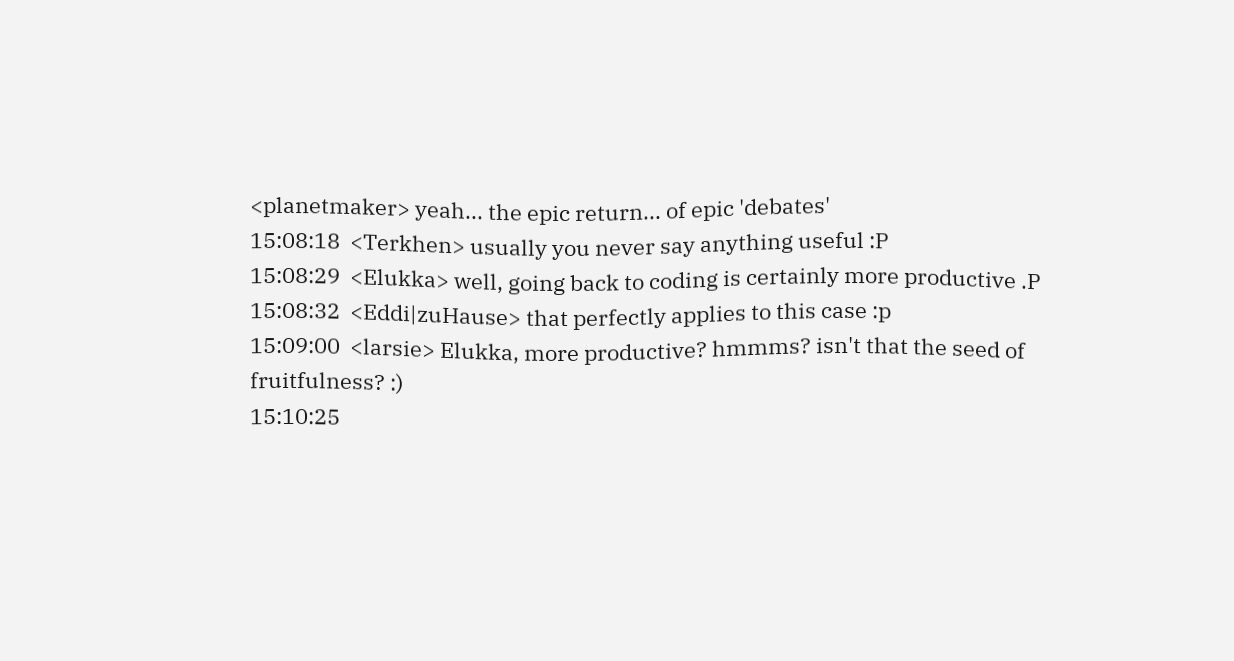<planetmaker> yeah... the epic return... of epic 'debates'
15:08:18  <Terkhen> usually you never say anything useful :P
15:08:29  <Elukka> well, going back to coding is certainly more productive .P
15:08:32  <Eddi|zuHause> that perfectly applies to this case :p
15:09:00  <larsie> Elukka, more productive? hmmms? isn't that the seed of fruitfulness? :)
15:10:25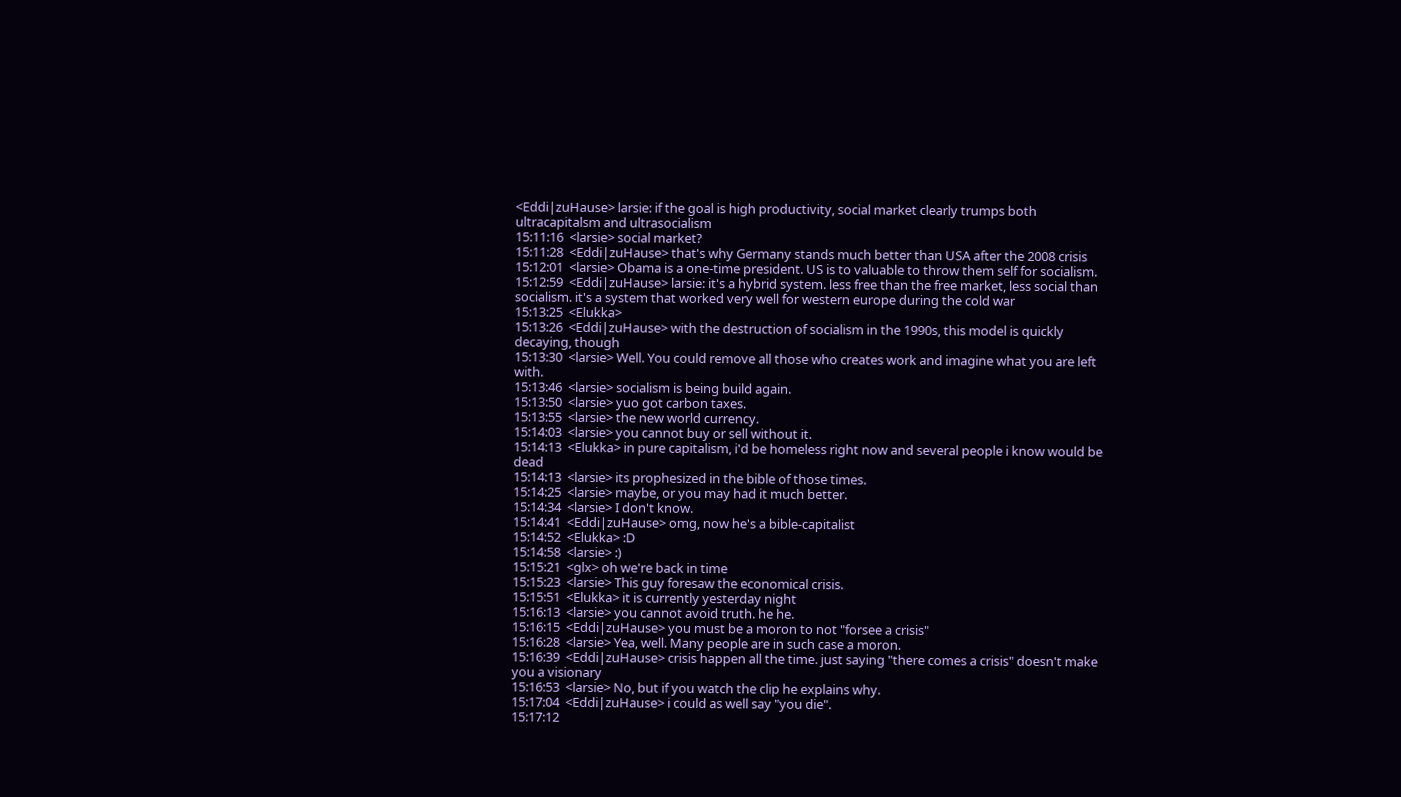<Eddi|zuHause> larsie: if the goal is high productivity, social market clearly trumps both ultracapitalsm and ultrasocialism
15:11:16  <larsie> social market?
15:11:28  <Eddi|zuHause> that's why Germany stands much better than USA after the 2008 crisis
15:12:01  <larsie> Obama is a one-time president. US is to valuable to throw them self for socialism.
15:12:59  <Eddi|zuHause> larsie: it's a hybrid system. less free than the free market, less social than socialism. it's a system that worked very well for western europe during the cold war
15:13:25  <Elukka>
15:13:26  <Eddi|zuHause> with the destruction of socialism in the 1990s, this model is quickly decaying, though
15:13:30  <larsie> Well. You could remove all those who creates work and imagine what you are left with.
15:13:46  <larsie> socialism is being build again.
15:13:50  <larsie> yuo got carbon taxes.
15:13:55  <larsie> the new world currency.
15:14:03  <larsie> you cannot buy or sell without it.
15:14:13  <Elukka> in pure capitalism, i'd be homeless right now and several people i know would be dead
15:14:13  <larsie> its prophesized in the bible of those times.
15:14:25  <larsie> maybe, or you may had it much better.
15:14:34  <larsie> I don't know.
15:14:41  <Eddi|zuHause> omg, now he's a bible-capitalist
15:14:52  <Elukka> :D
15:14:58  <larsie> :)
15:15:21  <glx> oh we're back in time
15:15:23  <larsie> This guy foresaw the economical crisis.
15:15:51  <Elukka> it is currently yesterday night
15:16:13  <larsie> you cannot avoid truth. he he.
15:16:15  <Eddi|zuHause> you must be a moron to not "forsee a crisis"
15:16:28  <larsie> Yea, well. Many people are in such case a moron.
15:16:39  <Eddi|zuHause> crisis happen all the time. just saying "there comes a crisis" doesn't make you a visionary
15:16:53  <larsie> No, but if you watch the clip he explains why.
15:17:04  <Eddi|zuHause> i could as well say "you die".
15:17:12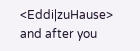<Eddi|zuHause> and after you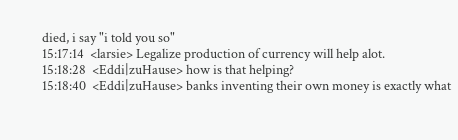died, i say "i told you so"
15:17:14  <larsie> Legalize production of currency will help alot.
15:18:28  <Eddi|zuHause> how is that helping?
15:18:40  <Eddi|zuHause> banks inventing their own money is exactly what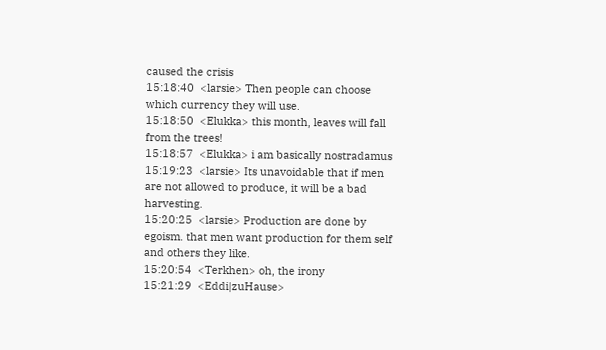caused the crisis
15:18:40  <larsie> Then people can choose which currency they will use.
15:18:50  <Elukka> this month, leaves will fall from the trees!
15:18:57  <Elukka> i am basically nostradamus
15:19:23  <larsie> Its unavoidable that if men are not allowed to produce, it will be a bad harvesting.
15:20:25  <larsie> Production are done by egoism. that men want production for them self and others they like.
15:20:54  <Terkhen> oh, the irony
15:21:29  <Eddi|zuHause>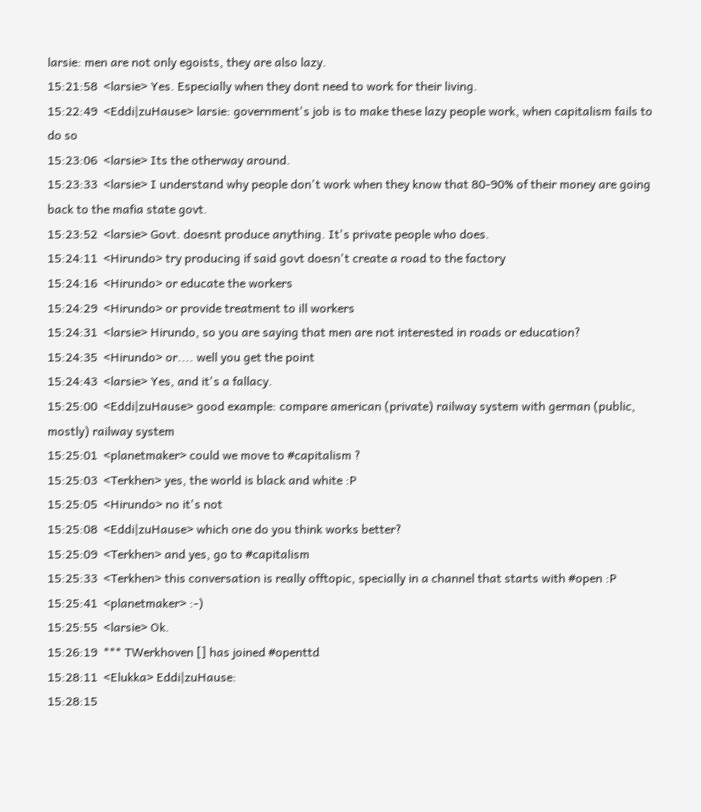larsie: men are not only egoists, they are also lazy.
15:21:58  <larsie> Yes. Especially when they dont need to work for their living.
15:22:49  <Eddi|zuHause> larsie: government's job is to make these lazy people work, when capitalism fails to do so
15:23:06  <larsie> Its the otherway around.
15:23:33  <larsie> I understand why people don't work when they know that 80-90% of their money are going back to the mafia state govt.
15:23:52  <larsie> Govt. doesnt produce anything. It's private people who does.
15:24:11  <Hirundo> try producing if said govt doesn't create a road to the factory
15:24:16  <Hirundo> or educate the workers
15:24:29  <Hirundo> or provide treatment to ill workers
15:24:31  <larsie> Hirundo, so you are saying that men are not interested in roads or education?
15:24:35  <Hirundo> or.... well you get the point
15:24:43  <larsie> Yes, and it's a fallacy.
15:25:00  <Eddi|zuHause> good example: compare american (private) railway system with german (public, mostly) railway system
15:25:01  <planetmaker> could we move to #capitalism ?
15:25:03  <Terkhen> yes, the world is black and white :P
15:25:05  <Hirundo> no it's not
15:25:08  <Eddi|zuHause> which one do you think works better?
15:25:09  <Terkhen> and yes, go to #capitalism
15:25:33  <Terkhen> this conversation is really offtopic, specially in a channel that starts with #open :P
15:25:41  <planetmaker> :-)
15:25:55  <larsie> Ok.
15:26:19  *** TWerkhoven [] has joined #openttd
15:28:11  <Elukka> Eddi|zuHause:
15:28:15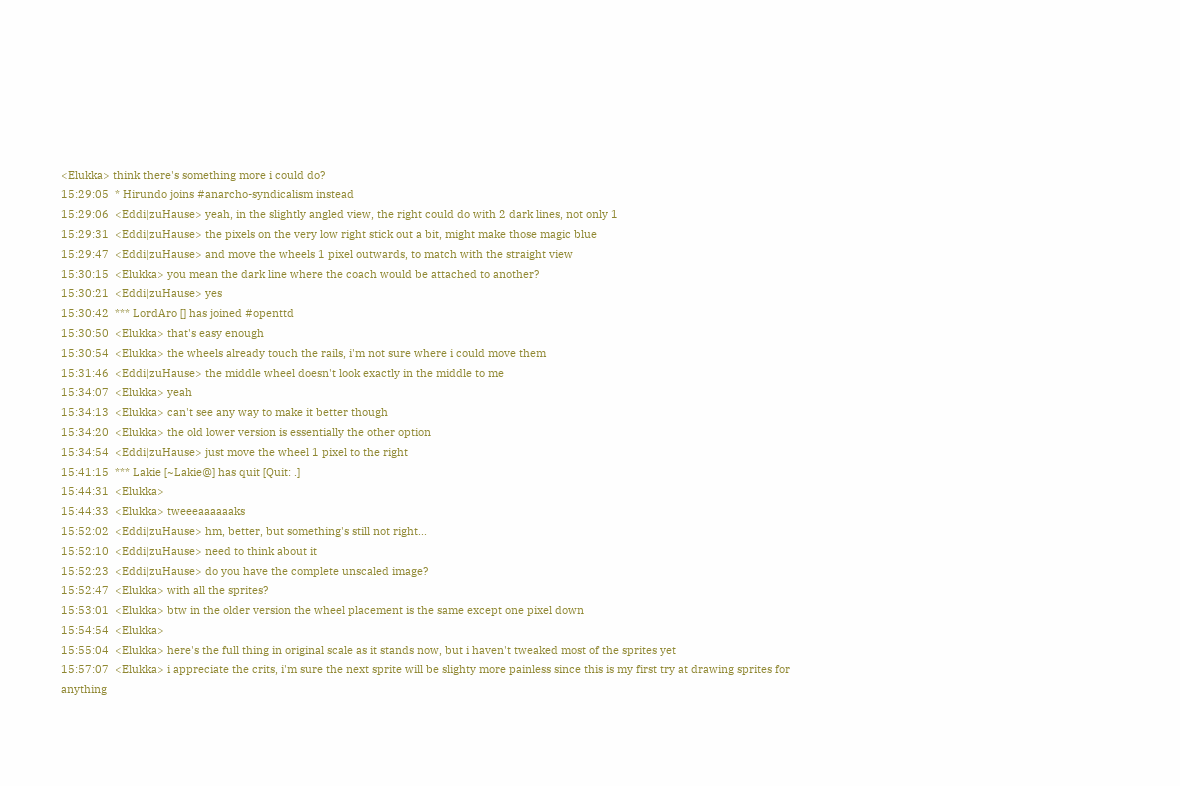<Elukka> think there's something more i could do?
15:29:05  * Hirundo joins #anarcho-syndicalism instead
15:29:06  <Eddi|zuHause> yeah, in the slightly angled view, the right could do with 2 dark lines, not only 1
15:29:31  <Eddi|zuHause> the pixels on the very low right stick out a bit, might make those magic blue
15:29:47  <Eddi|zuHause> and move the wheels 1 pixel outwards, to match with the straight view
15:30:15  <Elukka> you mean the dark line where the coach would be attached to another?
15:30:21  <Eddi|zuHause> yes
15:30:42  *** LordAro [] has joined #openttd
15:30:50  <Elukka> that's easy enough
15:30:54  <Elukka> the wheels already touch the rails, i'm not sure where i could move them
15:31:46  <Eddi|zuHause> the middle wheel doesn't look exactly in the middle to me
15:34:07  <Elukka> yeah
15:34:13  <Elukka> can't see any way to make it better though
15:34:20  <Elukka> the old lower version is essentially the other option
15:34:54  <Eddi|zuHause> just move the wheel 1 pixel to the right
15:41:15  *** Lakie [~Lakie@] has quit [Quit: .]
15:44:31  <Elukka>
15:44:33  <Elukka> tweeeaaaaaaks
15:52:02  <Eddi|zuHause> hm, better, but something's still not right...
15:52:10  <Eddi|zuHause> need to think about it
15:52:23  <Eddi|zuHause> do you have the complete unscaled image?
15:52:47  <Elukka> with all the sprites?
15:53:01  <Elukka> btw in the older version the wheel placement is the same except one pixel down
15:54:54  <Elukka>
15:55:04  <Elukka> here's the full thing in original scale as it stands now, but i haven't tweaked most of the sprites yet
15:57:07  <Elukka> i appreciate the crits, i'm sure the next sprite will be slighty more painless since this is my first try at drawing sprites for anything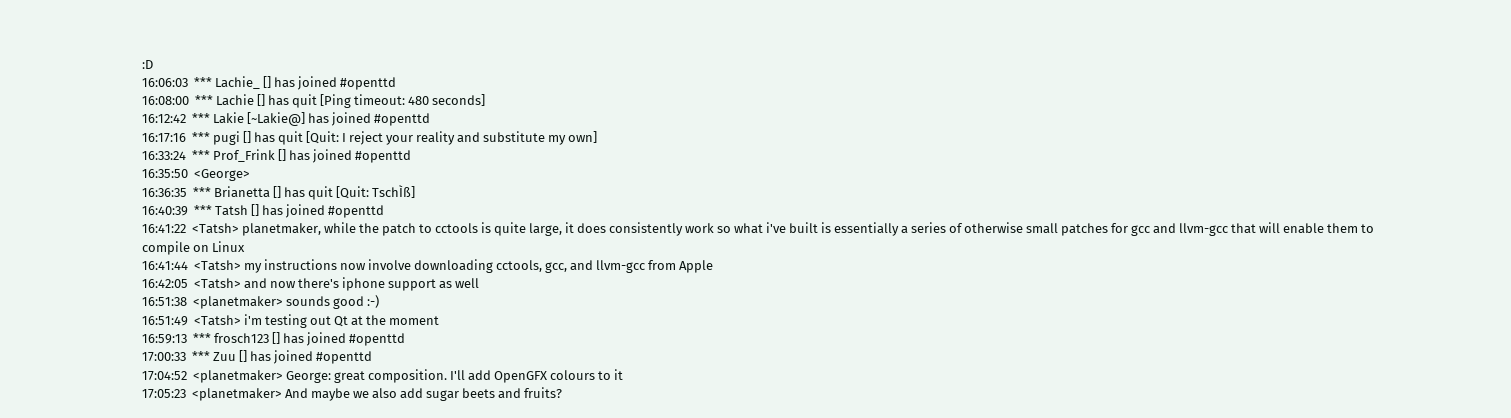:D
16:06:03  *** Lachie_ [] has joined #openttd
16:08:00  *** Lachie [] has quit [Ping timeout: 480 seconds]
16:12:42  *** Lakie [~Lakie@] has joined #openttd
16:17:16  *** pugi [] has quit [Quit: I reject your reality and substitute my own]
16:33:24  *** Prof_Frink [] has joined #openttd
16:35:50  <George>
16:36:35  *** Brianetta [] has quit [Quit: TschÌß]
16:40:39  *** Tatsh [] has joined #openttd
16:41:22  <Tatsh> planetmaker, while the patch to cctools is quite large, it does consistently work so what i've built is essentially a series of otherwise small patches for gcc and llvm-gcc that will enable them to compile on Linux
16:41:44  <Tatsh> my instructions now involve downloading cctools, gcc, and llvm-gcc from Apple
16:42:05  <Tatsh> and now there's iphone support as well
16:51:38  <planetmaker> sounds good :-)
16:51:49  <Tatsh> i'm testing out Qt at the moment
16:59:13  *** frosch123 [] has joined #openttd
17:00:33  *** Zuu [] has joined #openttd
17:04:52  <planetmaker> George: great composition. I'll add OpenGFX colours to it
17:05:23  <planetmaker> And maybe we also add sugar beets and fruits?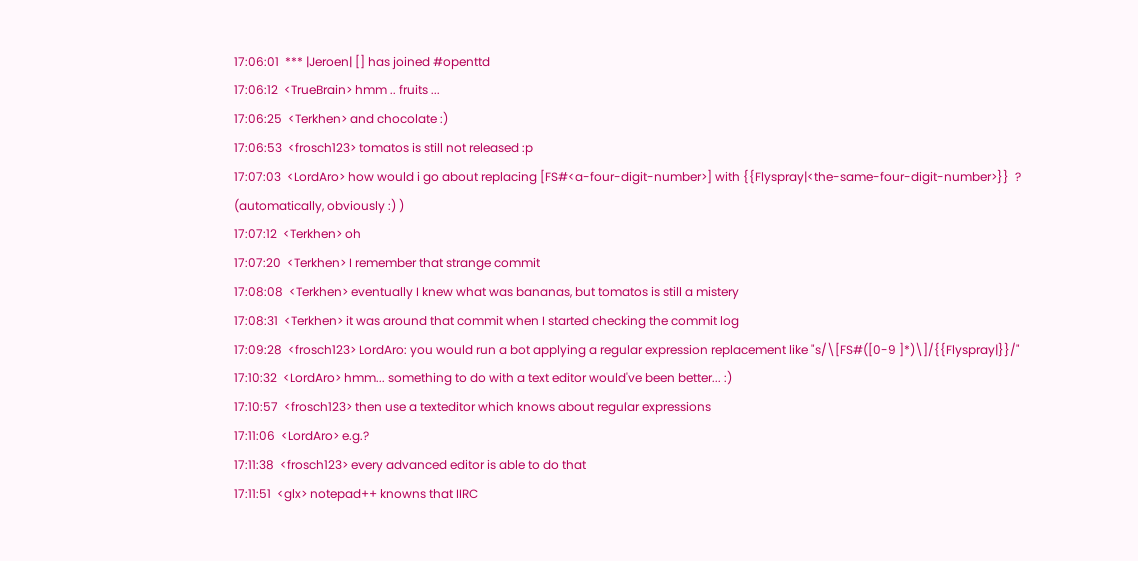17:06:01  *** |Jeroen| [] has joined #openttd
17:06:12  <TrueBrain> hmm .. fruits ...
17:06:25  <Terkhen> and chocolate :)
17:06:53  <frosch123> tomatos is still not released :p
17:07:03  <LordAro> how would i go about replacing [FS#<a-four-digit-number>] with {{Flyspray|<the-same-four-digit-number>}}  ? (automatically, obviously :) )
17:07:12  <Terkhen> oh
17:07:20  <Terkhen> I remember that strange commit
17:08:08  <Terkhen> eventually I knew what was bananas, but tomatos is still a mistery
17:08:31  <Terkhen> it was around that commit when I started checking the commit log
17:09:28  <frosch123> LordAro: you would run a bot applying a regular expression replacement like "s/\[FS#([0-9 ]*)\]/{{Flyspray|}}/"
17:10:32  <LordAro> hmm... something to do with a text editor would've been better... :)
17:10:57  <frosch123> then use a texteditor which knows about regular expressions
17:11:06  <LordAro> e.g.?
17:11:38  <frosch123> every advanced editor is able to do that
17:11:51  <glx> notepad++ knowns that IIRC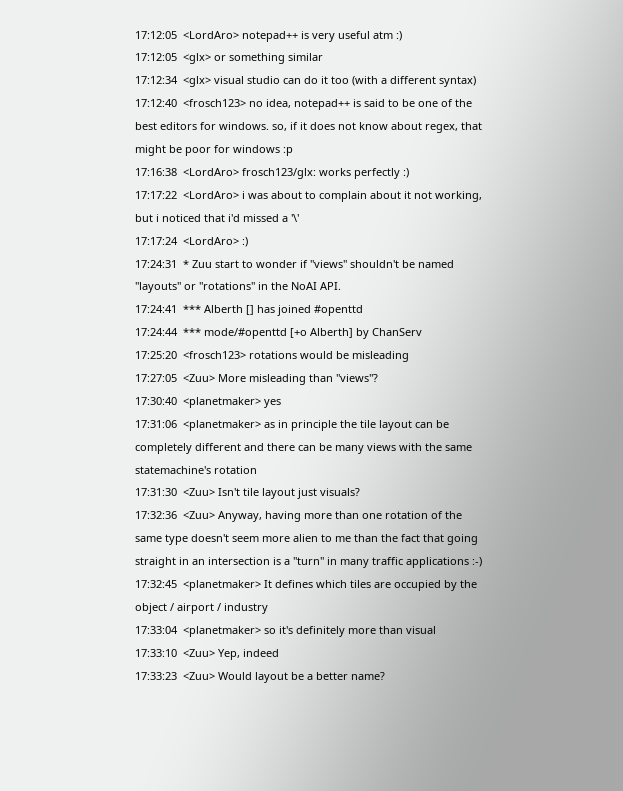17:12:05  <LordAro> notepad++ is very useful atm :)
17:12:05  <glx> or something similar
17:12:34  <glx> visual studio can do it too (with a different syntax)
17:12:40  <frosch123> no idea, notepad++ is said to be one of the best editors for windows. so, if it does not know about regex, that might be poor for windows :p
17:16:38  <LordAro> frosch123/glx: works perfectly :)
17:17:22  <LordAro> i was about to complain about it not working, but i noticed that i'd missed a '\'
17:17:24  <LordAro> :)
17:24:31  * Zuu start to wonder if "views" shouldn't be named "layouts" or "rotations" in the NoAI API.
17:24:41  *** Alberth [] has joined #openttd
17:24:44  *** mode/#openttd [+o Alberth] by ChanServ
17:25:20  <frosch123> rotations would be misleading
17:27:05  <Zuu> More misleading than "views"?
17:30:40  <planetmaker> yes
17:31:06  <planetmaker> as in principle the tile layout can be completely different and there can be many views with the same statemachine's rotation
17:31:30  <Zuu> Isn't tile layout just visuals?
17:32:36  <Zuu> Anyway, having more than one rotation of the same type doesn't seem more alien to me than the fact that going straight in an intersection is a "turn" in many traffic applications :-)
17:32:45  <planetmaker> It defines which tiles are occupied by the object / airport / industry
17:33:04  <planetmaker> so it's definitely more than visual
17:33:10  <Zuu> Yep, indeed
17:33:23  <Zuu> Would layout be a better name?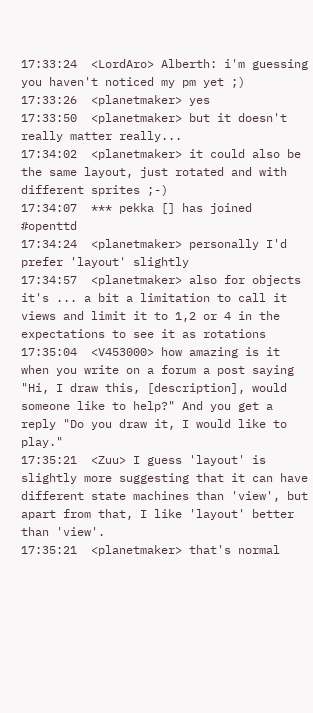17:33:24  <LordAro> Alberth: i'm guessing you haven't noticed my pm yet ;)
17:33:26  <planetmaker> yes
17:33:50  <planetmaker> but it doesn't really matter really...
17:34:02  <planetmaker> it could also be the same layout, just rotated and with different sprites ;-)
17:34:07  *** pekka [] has joined #openttd
17:34:24  <planetmaker> personally I'd prefer 'layout' slightly
17:34:57  <planetmaker> also for objects it's ... a bit a limitation to call it views and limit it to 1,2 or 4 in the expectations to see it as rotations
17:35:04  <V453000> how amazing is it when you write on a forum a post saying "Hi, I draw this, [description], would someone like to help?" And you get a reply "Do you draw it, I would like to play."
17:35:21  <Zuu> I guess 'layout' is slightly more suggesting that it can have different state machines than 'view', but apart from that, I like 'layout' better than 'view'.
17:35:21  <planetmaker> that's normal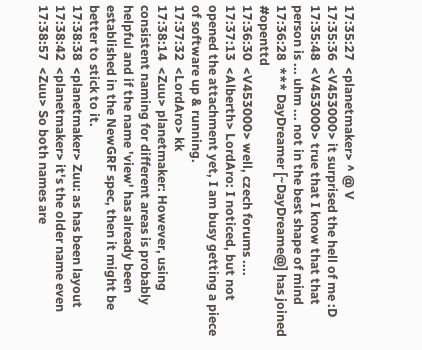17:35:27  <planetmaker> ^ @ V
17:35:36  <V453000> it surprised the hell of me :D
17:35:48  <V453000> true that I know that that person is ... uhm ... not in the best shape of mind
17:36:28  *** DayDreamer [~DayDreame@] has joined #openttd
17:36:30  <V453000> well, czech forums ....
17:37:13  <Alberth> LordAro: I noticed, but not opened the attachment yet, I am busy getting a piece of software up & running.
17:37:32  <LordAro> kk
17:38:14  <Zuu> planetmaker: However, using consistent naming for different areas is probably helpful and if the name 'view' has already been established in the NewGRF spec, then it might be better to stick to it.
17:38:38  <planetmaker> Zuu: as has been layout
17:38:42  <planetmaker> it's the older name even
17:38:57  <Zuu> So both names are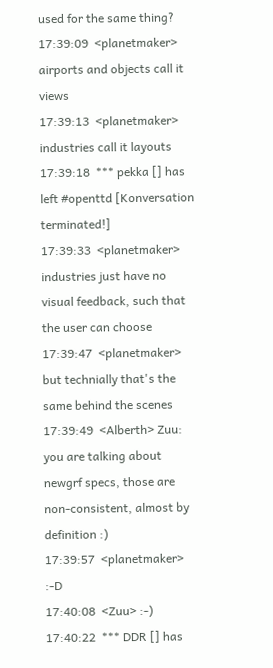used for the same thing?
17:39:09  <planetmaker> airports and objects call it views
17:39:13  <planetmaker> industries call it layouts
17:39:18  *** pekka [] has left #openttd [Konversation terminated!]
17:39:33  <planetmaker> industries just have no visual feedback, such that the user can choose
17:39:47  <planetmaker> but technially that's the same behind the scenes
17:39:49  <Alberth> Zuu: you are talking about newgrf specs, those are non-consistent, almost by definition :)
17:39:57  <planetmaker> :-D
17:40:08  <Zuu> :-)
17:40:22  *** DDR [] has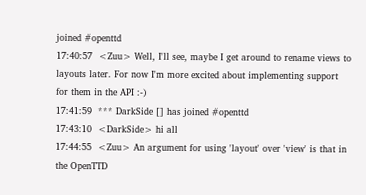joined #openttd
17:40:57  <Zuu> Well, I'll see, maybe I get around to rename views to layouts later. For now I'm more excited about implementing support for them in the API :-)
17:41:59  *** DarkSide [] has joined #openttd
17:43:10  <DarkSide> hi all
17:44:55  <Zuu> An argument for using 'layout' over 'view' is that in the OpenTTD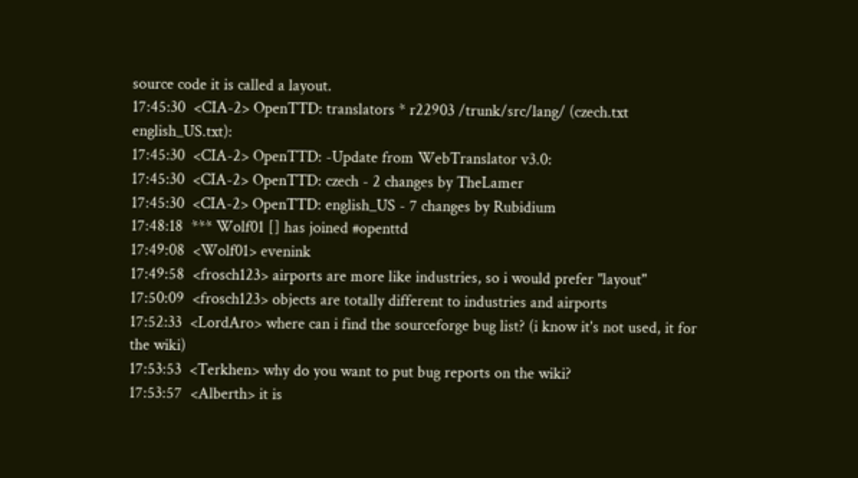source code it is called a layout.
17:45:30  <CIA-2> OpenTTD: translators * r22903 /trunk/src/lang/ (czech.txt english_US.txt):
17:45:30  <CIA-2> OpenTTD: -Update from WebTranslator v3.0:
17:45:30  <CIA-2> OpenTTD: czech - 2 changes by TheLamer
17:45:30  <CIA-2> OpenTTD: english_US - 7 changes by Rubidium
17:48:18  *** Wolf01 [] has joined #openttd
17:49:08  <Wolf01> evenink
17:49:58  <frosch123> airports are more like industries, so i would prefer "layout"
17:50:09  <frosch123> objects are totally different to industries and airports
17:52:33  <LordAro> where can i find the sourceforge bug list? (i know it's not used, it for the wiki)
17:53:53  <Terkhen> why do you want to put bug reports on the wiki?
17:53:57  <Alberth> it is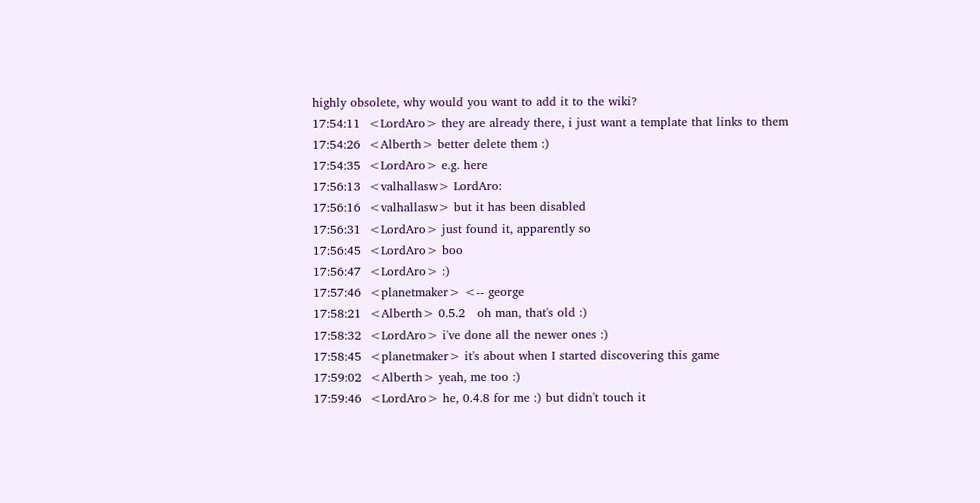highly obsolete, why would you want to add it to the wiki?
17:54:11  <LordAro> they are already there, i just want a template that links to them
17:54:26  <Alberth> better delete them :)
17:54:35  <LordAro> e.g. here
17:56:13  <valhallasw> LordAro:
17:56:16  <valhallasw> but it has been disabled
17:56:31  <LordAro> just found it, apparently so
17:56:45  <LordAro> boo
17:56:47  <LordAro> :)
17:57:46  <planetmaker> <-- george
17:58:21  <Alberth> 0.5.2   oh man, that's old :)
17:58:32  <LordAro> i've done all the newer ones :)
17:58:45  <planetmaker> it's about when I started discovering this game
17:59:02  <Alberth> yeah, me too :)
17:59:46  <LordAro> he, 0.4.8 for me :) but didn't touch it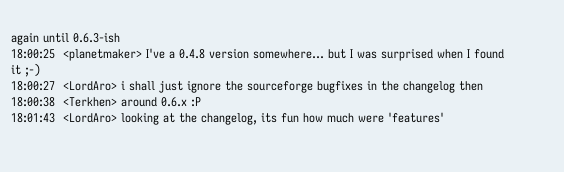again until 0.6.3-ish
18:00:25  <planetmaker> I've a 0.4.8 version somewhere... but I was surprised when I found it ;-)
18:00:27  <LordAro> i shall just ignore the sourceforge bugfixes in the changelog then
18:00:38  <Terkhen> around 0.6.x :P
18:01:43  <LordAro> looking at the changelog, its fun how much were 'features'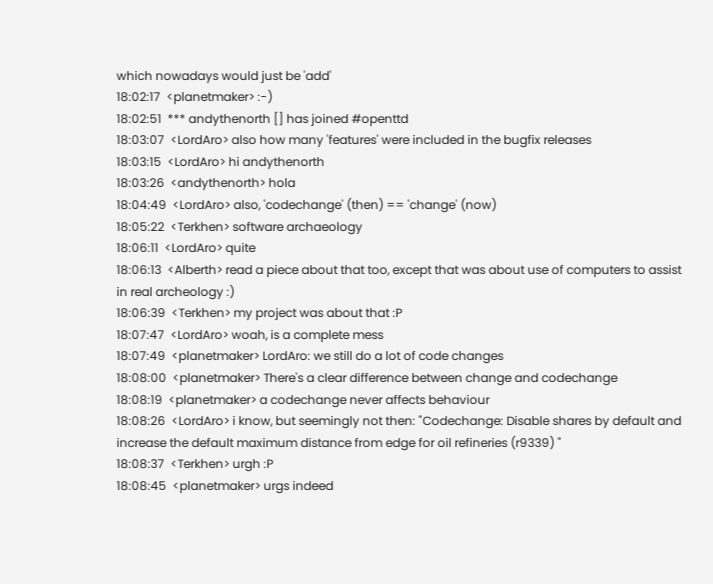which nowadays would just be 'add'
18:02:17  <planetmaker> :-)
18:02:51  *** andythenorth [] has joined #openttd
18:03:07  <LordAro> also how many 'features' were included in the bugfix releases
18:03:15  <LordAro> hi andythenorth
18:03:26  <andythenorth> hola
18:04:49  <LordAro> also, 'codechange' (then) == 'change' (now)
18:05:22  <Terkhen> software archaeology
18:06:11  <LordAro> quite
18:06:13  <Alberth> read a piece about that too, except that was about use of computers to assist in real archeology :)
18:06:39  <Terkhen> my project was about that :P
18:07:47  <LordAro> woah, is a complete mess
18:07:49  <planetmaker> LordAro: we still do a lot of code changes
18:08:00  <planetmaker> There's a clear difference between change and codechange
18:08:19  <planetmaker> a codechange never affects behaviour
18:08:26  <LordAro> i know, but seemingly not then: "Codechange: Disable shares by default and increase the default maximum distance from edge for oil refineries (r9339) "
18:08:37  <Terkhen> urgh :P
18:08:45  <planetmaker> urgs indeed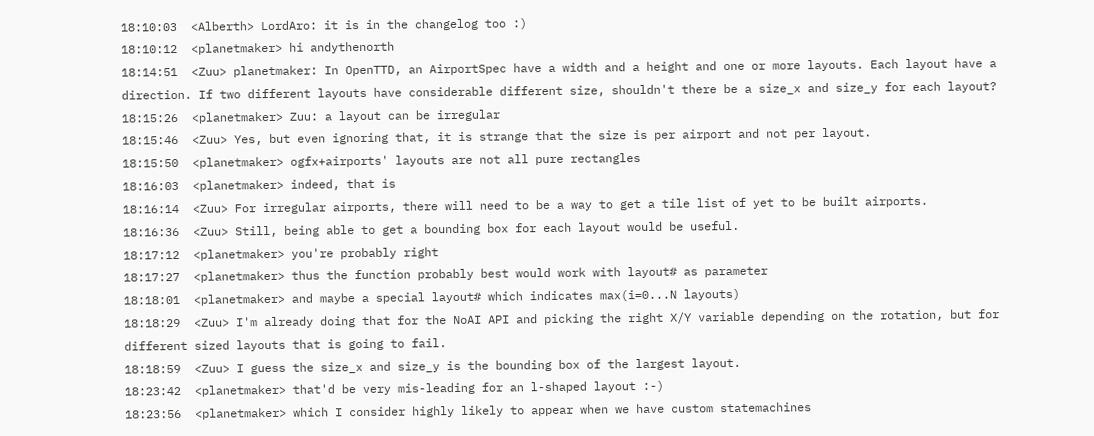18:10:03  <Alberth> LordAro: it is in the changelog too :)
18:10:12  <planetmaker> hi andythenorth
18:14:51  <Zuu> planetmaker: In OpenTTD, an AirportSpec have a width and a height and one or more layouts. Each layout have a direction. If two different layouts have considerable different size, shouldn't there be a size_x and size_y for each layout?
18:15:26  <planetmaker> Zuu: a layout can be irregular
18:15:46  <Zuu> Yes, but even ignoring that, it is strange that the size is per airport and not per layout.
18:15:50  <planetmaker> ogfx+airports' layouts are not all pure rectangles
18:16:03  <planetmaker> indeed, that is
18:16:14  <Zuu> For irregular airports, there will need to be a way to get a tile list of yet to be built airports.
18:16:36  <Zuu> Still, being able to get a bounding box for each layout would be useful.
18:17:12  <planetmaker> you're probably right
18:17:27  <planetmaker> thus the function probably best would work with layout# as parameter
18:18:01  <planetmaker> and maybe a special layout# which indicates max(i=0...N layouts)
18:18:29  <Zuu> I'm already doing that for the NoAI API and picking the right X/Y variable depending on the rotation, but for different sized layouts that is going to fail.
18:18:59  <Zuu> I guess the size_x and size_y is the bounding box of the largest layout.
18:23:42  <planetmaker> that'd be very mis-leading for an l-shaped layout :-)
18:23:56  <planetmaker> which I consider highly likely to appear when we have custom statemachines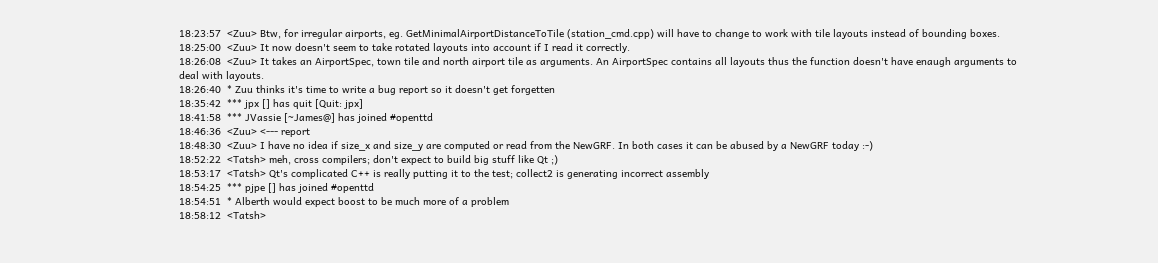18:23:57  <Zuu> Btw, for irregular airports, eg. GetMinimalAirportDistanceToTile (station_cmd.cpp) will have to change to work with tile layouts instead of bounding boxes.
18:25:00  <Zuu> It now doesn't seem to take rotated layouts into account if I read it correctly.
18:26:08  <Zuu> It takes an AirportSpec, town tile and north airport tile as arguments. An AirportSpec contains all layouts thus the function doesn't have enaugh arguments to deal with layouts.
18:26:40  * Zuu thinks it's time to write a bug report so it doesn't get forgetten
18:35:42  *** jpx [] has quit [Quit: jpx]
18:41:58  *** JVassie [~James@] has joined #openttd
18:46:36  <Zuu> <--- report
18:48:30  <Zuu> I have no idea if size_x and size_y are computed or read from the NewGRF. In both cases it can be abused by a NewGRF today :-)
18:52:22  <Tatsh> meh, cross compilers; don't expect to build big stuff like Qt ;)
18:53:17  <Tatsh> Qt's complicated C++ is really putting it to the test; collect2 is generating incorrect assembly
18:54:25  *** pjpe [] has joined #openttd
18:54:51  * Alberth would expect boost to be much more of a problem
18:58:12  <Tatsh>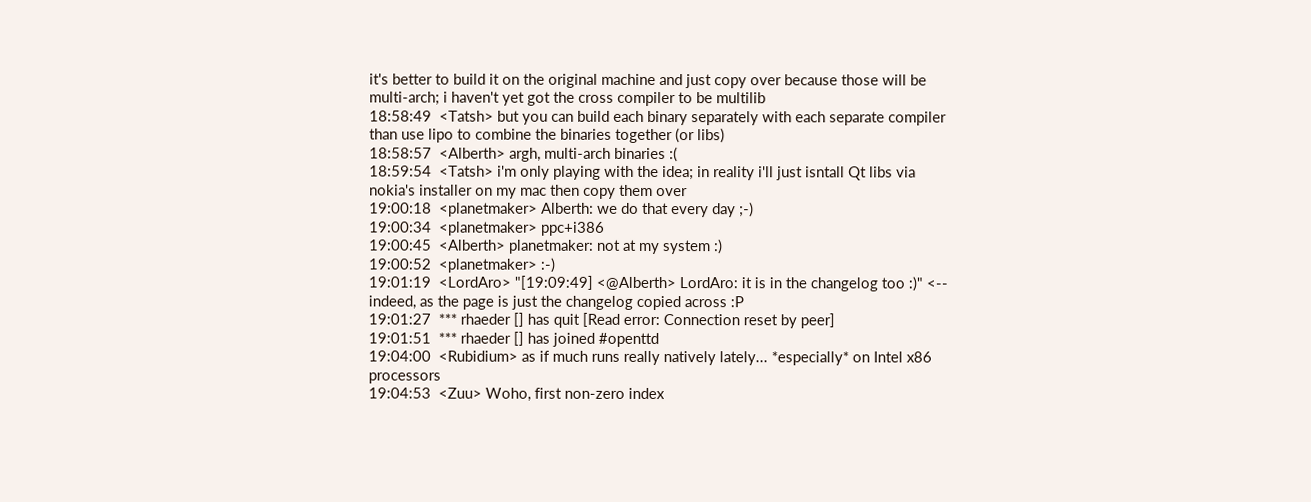it's better to build it on the original machine and just copy over because those will be multi-arch; i haven't yet got the cross compiler to be multilib
18:58:49  <Tatsh> but you can build each binary separately with each separate compiler than use lipo to combine the binaries together (or libs)
18:58:57  <Alberth> argh, multi-arch binaries :(
18:59:54  <Tatsh> i'm only playing with the idea; in reality i'll just isntall Qt libs via nokia's installer on my mac then copy them over
19:00:18  <planetmaker> Alberth: we do that every day ;-)
19:00:34  <planetmaker> ppc+i386
19:00:45  <Alberth> planetmaker: not at my system :)
19:00:52  <planetmaker> :-)
19:01:19  <LordAro> "[19:09:49] <@Alberth> LordAro: it is in the changelog too :)" <-- indeed, as the page is just the changelog copied across :P
19:01:27  *** rhaeder [] has quit [Read error: Connection reset by peer]
19:01:51  *** rhaeder [] has joined #openttd
19:04:00  <Rubidium> as if much runs really natively lately... *especially* on Intel x86 processors
19:04:53  <Zuu> Woho, first non-zero index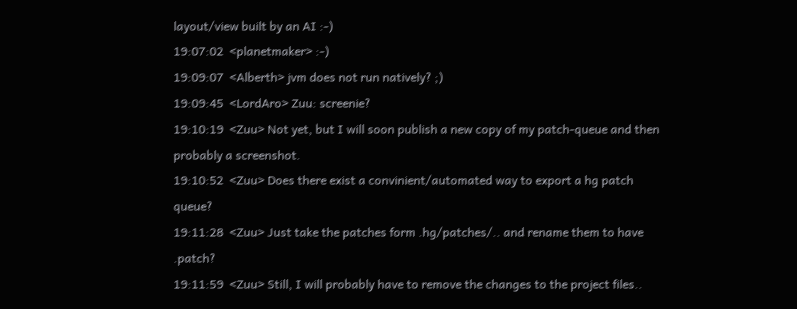layout/view built by an AI :-)
19:07:02  <planetmaker> :-)
19:09:07  <Alberth> jvm does not run natively? ;)
19:09:45  <LordAro> Zuu: screenie?
19:10:19  <Zuu> Not yet, but I will soon publish a new copy of my patch-queue and then probably a screenshot.
19:10:52  <Zuu> Does there exist a convinient/automated way to export a hg patch queue?
19:11:28  <Zuu> Just take the patches form .hg/patches/.. and rename them to have .patch?
19:11:59  <Zuu> Still, I will probably have to remove the changes to the project files..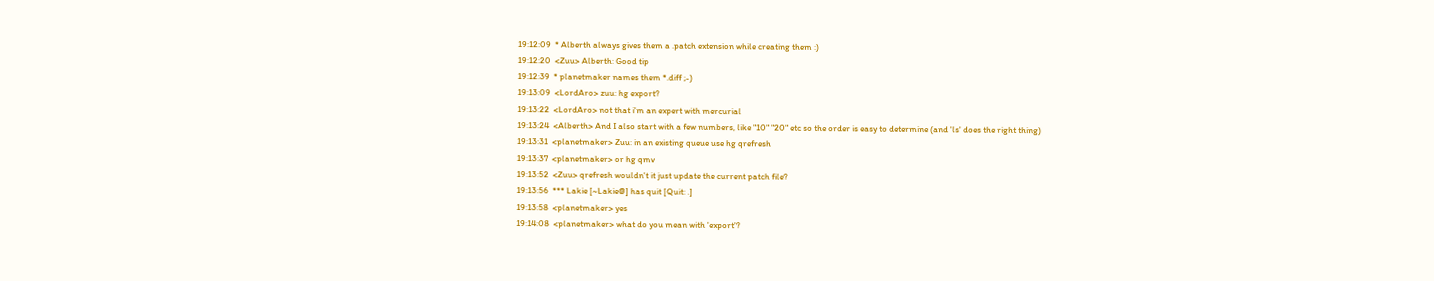19:12:09  * Alberth always gives them a .patch extension while creating them :)
19:12:20  <Zuu> Alberth: Good tip
19:12:39  * planetmaker names them *.diff ;-)
19:13:09  <LordAro> zuu: hg export?
19:13:22  <LordAro> not that i'm an expert with mercurial
19:13:24  <Alberth> And I also start with a few numbers, like "10" "20" etc so the order is easy to determine (and 'ls' does the right thing)
19:13:31  <planetmaker> Zuu: in an existing queue use hg qrefresh
19:13:37  <planetmaker> or hg qmv
19:13:52  <Zuu> qrefresh wouldn't it just update the current patch file?
19:13:56  *** Lakie [~Lakie@] has quit [Quit: .]
19:13:58  <planetmaker> yes
19:14:08  <planetmaker> what do you mean with 'export'?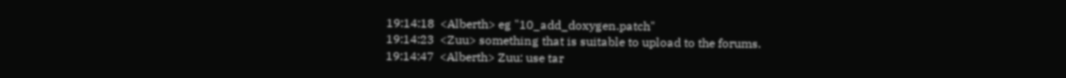19:14:18  <Alberth> eg "10_add_doxygen.patch"
19:14:23  <Zuu> something that is suitable to upload to the forums.
19:14:47  <Alberth> Zuu: use tar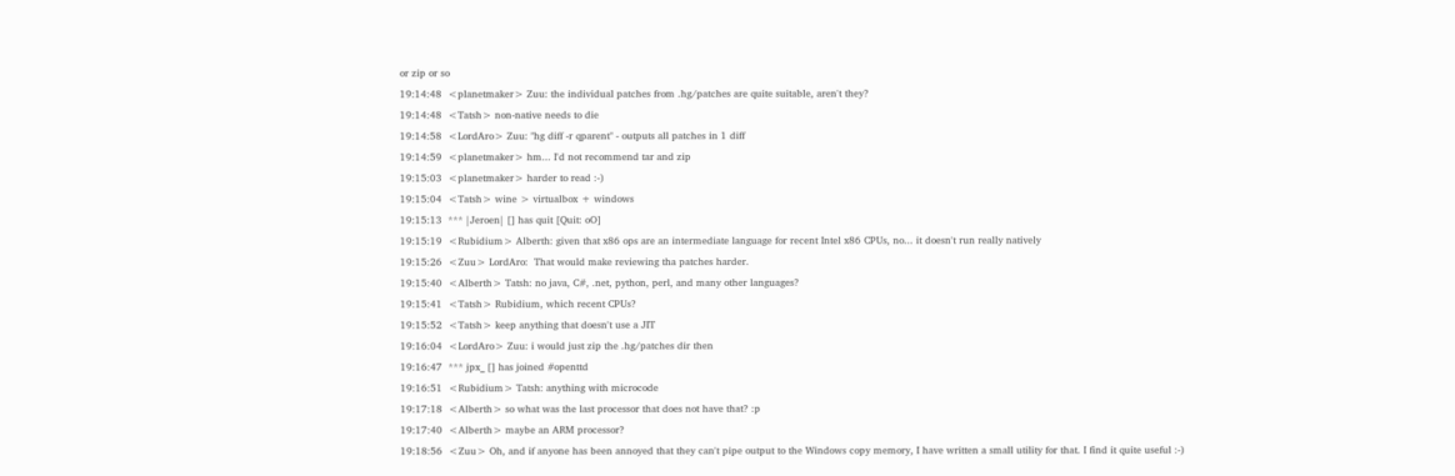or zip or so
19:14:48  <planetmaker> Zuu: the individual patches from .hg/patches are quite suitable, aren't they?
19:14:48  <Tatsh> non-native needs to die
19:14:58  <LordAro> Zuu: "hg diff -r qparent" - outputs all patches in 1 diff
19:14:59  <planetmaker> hm... I'd not recommend tar and zip
19:15:03  <planetmaker> harder to read :-)
19:15:04  <Tatsh> wine > virtualbox + windows
19:15:13  *** |Jeroen| [] has quit [Quit: oO]
19:15:19  <Rubidium> Alberth: given that x86 ops are an intermediate language for recent Intel x86 CPUs, no... it doesn't run really natively
19:15:26  <Zuu> LordAro:  That would make reviewing tha patches harder.
19:15:40  <Alberth> Tatsh: no java, C#, .net, python, perl, and many other languages?
19:15:41  <Tatsh> Rubidium, which recent CPUs?
19:15:52  <Tatsh> keep anything that doesn't use a JIT
19:16:04  <LordAro> Zuu: i would just zip the .hg/patches dir then
19:16:47  *** jpx_ [] has joined #openttd
19:16:51  <Rubidium> Tatsh: anything with microcode
19:17:18  <Alberth> so what was the last processor that does not have that? :p
19:17:40  <Alberth> maybe an ARM processor?
19:18:56  <Zuu> Oh, and if anyone has been annoyed that they can't pipe output to the Windows copy memory, I have written a small utility for that. I find it quite useful :-)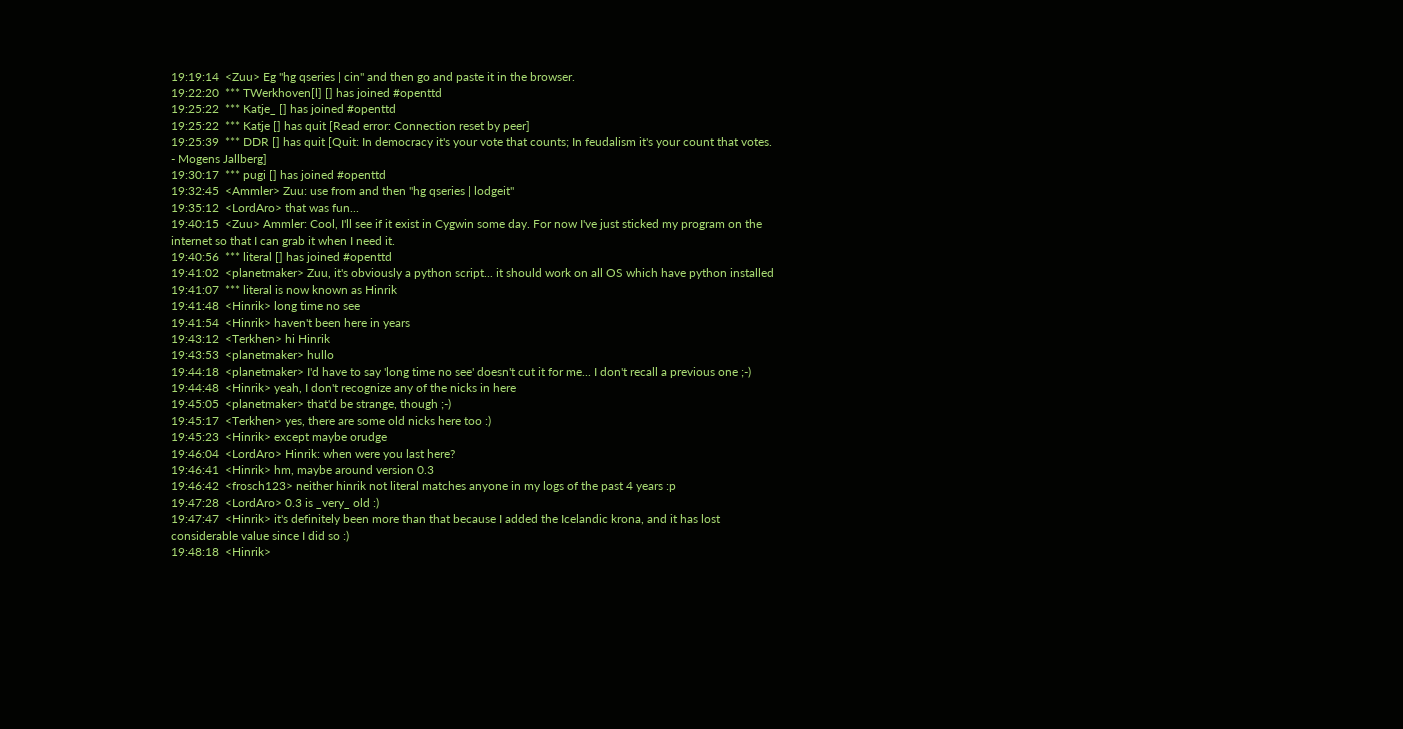19:19:14  <Zuu> Eg "hg qseries | cin" and then go and paste it in the browser.
19:22:20  *** TWerkhoven[l] [] has joined #openttd
19:25:22  *** Katje_ [] has joined #openttd
19:25:22  *** Katje [] has quit [Read error: Connection reset by peer]
19:25:39  *** DDR [] has quit [Quit: In democracy it's your vote that counts; In feudalism it's your count that votes.   - Mogens Jallberg]
19:30:17  *** pugi [] has joined #openttd
19:32:45  <Ammler> Zuu: use from and then "hg qseries | lodgeit"
19:35:12  <LordAro> that was fun...
19:40:15  <Zuu> Ammler: Cool, I'll see if it exist in Cygwin some day. For now I've just sticked my program on the internet so that I can grab it when I need it.
19:40:56  *** literal [] has joined #openttd
19:41:02  <planetmaker> Zuu, it's obviously a python script... it should work on all OS which have python installed
19:41:07  *** literal is now known as Hinrik
19:41:48  <Hinrik> long time no see
19:41:54  <Hinrik> haven't been here in years
19:43:12  <Terkhen> hi Hinrik
19:43:53  <planetmaker> hullo
19:44:18  <planetmaker> I'd have to say 'long time no see' doesn't cut it for me... I don't recall a previous one ;-)
19:44:48  <Hinrik> yeah, I don't recognize any of the nicks in here
19:45:05  <planetmaker> that'd be strange, though ;-)
19:45:17  <Terkhen> yes, there are some old nicks here too :)
19:45:23  <Hinrik> except maybe orudge
19:46:04  <LordAro> Hinrik: when were you last here?
19:46:41  <Hinrik> hm, maybe around version 0.3
19:46:42  <frosch123> neither hinrik not literal matches anyone in my logs of the past 4 years :p
19:47:28  <LordAro> 0.3 is _very_ old :)
19:47:47  <Hinrik> it's definitely been more than that because I added the Icelandic krona, and it has lost considerable value since I did so :)
19:48:18  <Hinrik>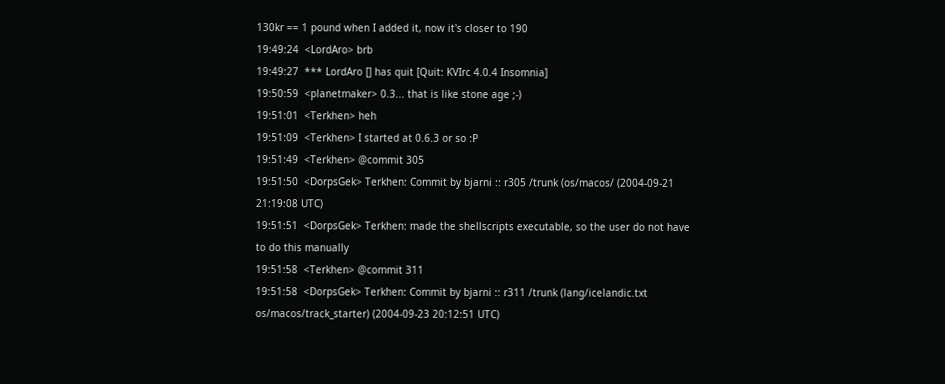130kr == 1 pound when I added it, now it's closer to 190
19:49:24  <LordAro> brb
19:49:27  *** LordAro [] has quit [Quit: KVIrc 4.0.4 Insomnia]
19:50:59  <planetmaker> 0.3... that is like stone age ;-)
19:51:01  <Terkhen> heh
19:51:09  <Terkhen> I started at 0.6.3 or so :P
19:51:49  <Terkhen> @commit 305
19:51:50  <DorpsGek> Terkhen: Commit by bjarni :: r305 /trunk (os/macos/ (2004-09-21 21:19:08 UTC)
19:51:51  <DorpsGek> Terkhen: made the shellscripts executable, so the user do not have to do this manually
19:51:58  <Terkhen> @commit 311
19:51:58  <DorpsGek> Terkhen: Commit by bjarni :: r311 /trunk (lang/icelandic.txt os/macos/track_starter) (2004-09-23 20:12:51 UTC)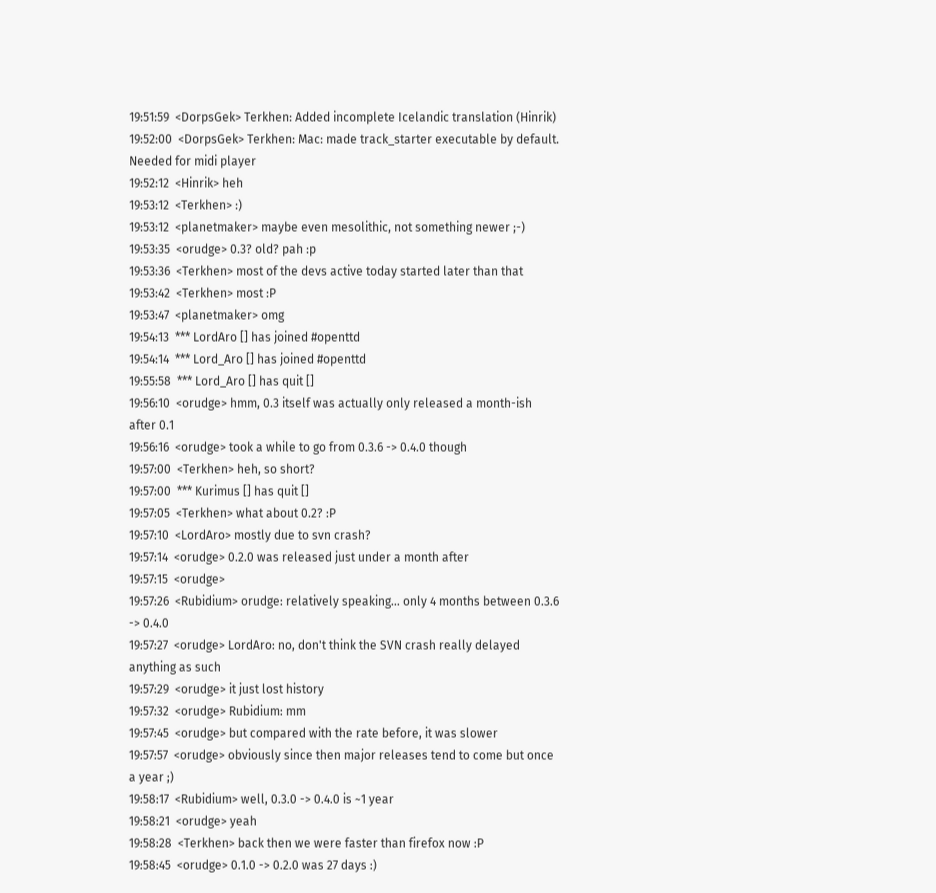19:51:59  <DorpsGek> Terkhen: Added incomplete Icelandic translation (Hinrik)
19:52:00  <DorpsGek> Terkhen: Mac: made track_starter executable by default. Needed for midi player
19:52:12  <Hinrik> heh
19:53:12  <Terkhen> :)
19:53:12  <planetmaker> maybe even mesolithic, not something newer ;-)
19:53:35  <orudge> 0.3? old? pah :p
19:53:36  <Terkhen> most of the devs active today started later than that
19:53:42  <Terkhen> most :P
19:53:47  <planetmaker> omg
19:54:13  *** LordAro [] has joined #openttd
19:54:14  *** Lord_Aro [] has joined #openttd
19:55:58  *** Lord_Aro [] has quit []
19:56:10  <orudge> hmm, 0.3 itself was actually only released a month-ish after 0.1
19:56:16  <orudge> took a while to go from 0.3.6 -> 0.4.0 though
19:57:00  <Terkhen> heh, so short?
19:57:00  *** Kurimus [] has quit []
19:57:05  <Terkhen> what about 0.2? :P
19:57:10  <LordAro> mostly due to svn crash?
19:57:14  <orudge> 0.2.0 was released just under a month after
19:57:15  <orudge>
19:57:26  <Rubidium> orudge: relatively speaking... only 4 months between 0.3.6 -> 0.4.0
19:57:27  <orudge> LordAro: no, don't think the SVN crash really delayed anything as such
19:57:29  <orudge> it just lost history
19:57:32  <orudge> Rubidium: mm
19:57:45  <orudge> but compared with the rate before, it was slower
19:57:57  <orudge> obviously since then major releases tend to come but once a year ;)
19:58:17  <Rubidium> well, 0.3.0 -> 0.4.0 is ~1 year
19:58:21  <orudge> yeah
19:58:28  <Terkhen> back then we were faster than firefox now :P
19:58:45  <orudge> 0.1.0 -> 0.2.0 was 27 days :)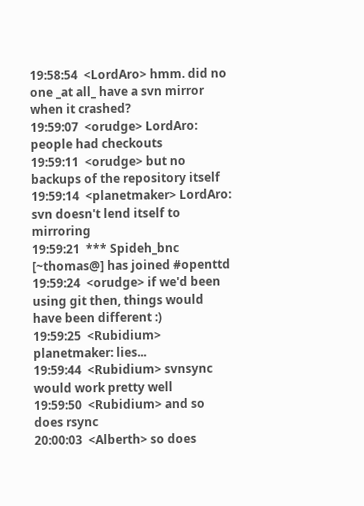19:58:54  <LordAro> hmm. did no one _at all_ have a svn mirror when it crashed?
19:59:07  <orudge> LordAro: people had checkouts
19:59:11  <orudge> but no backups of the repository itself
19:59:14  <planetmaker> LordAro: svn doesn't lend itself to mirroring
19:59:21  *** Spideh_bnc [~thomas@] has joined #openttd
19:59:24  <orudge> if we'd been using git then, things would have been different :)
19:59:25  <Rubidium> planetmaker: lies...
19:59:44  <Rubidium> svnsync would work pretty well
19:59:50  <Rubidium> and so does rsync
20:00:03  <Alberth> so does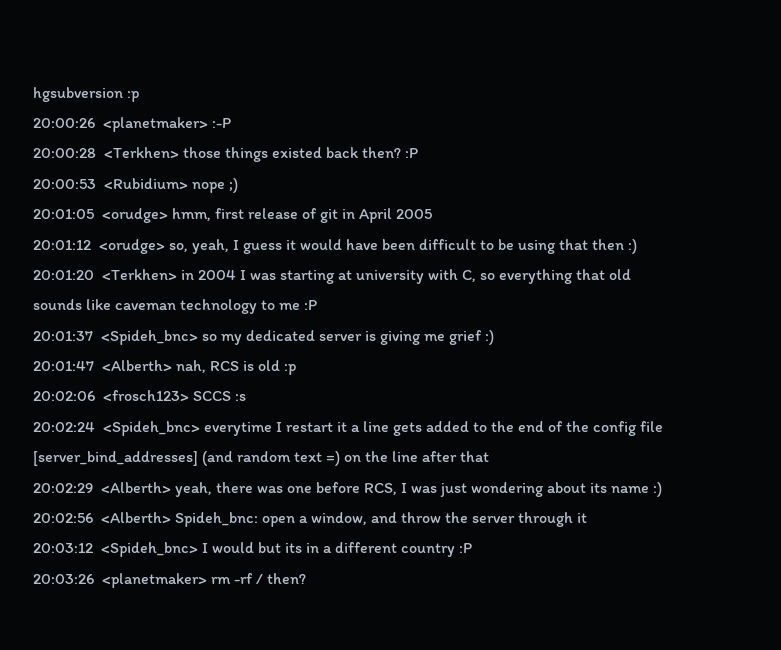hgsubversion :p
20:00:26  <planetmaker> :-P
20:00:28  <Terkhen> those things existed back then? :P
20:00:53  <Rubidium> nope ;)
20:01:05  <orudge> hmm, first release of git in April 2005
20:01:12  <orudge> so, yeah, I guess it would have been difficult to be using that then :)
20:01:20  <Terkhen> in 2004 I was starting at university with C, so everything that old sounds like caveman technology to me :P
20:01:37  <Spideh_bnc> so my dedicated server is giving me grief :)
20:01:47  <Alberth> nah, RCS is old :p
20:02:06  <frosch123> SCCS :s
20:02:24  <Spideh_bnc> everytime I restart it a line gets added to the end of the config file [server_bind_addresses] (and random text =) on the line after that
20:02:29  <Alberth> yeah, there was one before RCS, I was just wondering about its name :)
20:02:56  <Alberth> Spideh_bnc: open a window, and throw the server through it
20:03:12  <Spideh_bnc> I would but its in a different country :P
20:03:26  <planetmaker> rm -rf / then?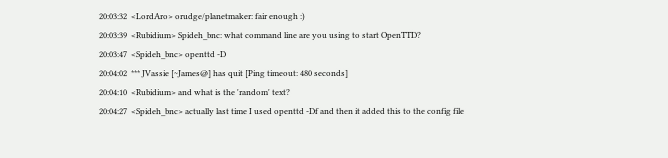20:03:32  <LordAro> orudge/planetmaker: fair enough :)
20:03:39  <Rubidium> Spideh_bnc: what command line are you using to start OpenTTD?
20:03:47  <Spideh_bnc> openttd -D
20:04:02  *** JVassie [~James@] has quit [Ping timeout: 480 seconds]
20:04:10  <Rubidium> and what is the 'random' text?
20:04:27  <Spideh_bnc> actually last time I used openttd -Df and then it added this to the config file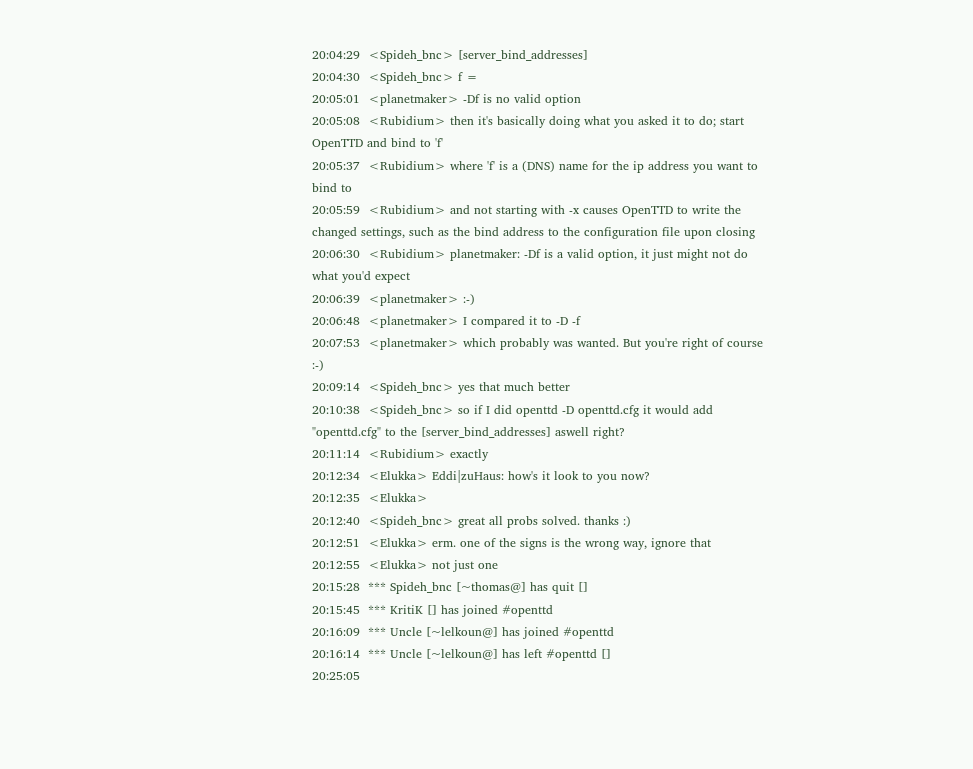20:04:29  <Spideh_bnc> [server_bind_addresses]
20:04:30  <Spideh_bnc> f =
20:05:01  <planetmaker> -Df is no valid option
20:05:08  <Rubidium> then it's basically doing what you asked it to do; start OpenTTD and bind to 'f'
20:05:37  <Rubidium> where 'f' is a (DNS) name for the ip address you want to bind to
20:05:59  <Rubidium> and not starting with -x causes OpenTTD to write the changed settings, such as the bind address to the configuration file upon closing
20:06:30  <Rubidium> planetmaker: -Df is a valid option, it just might not do what you'd expect
20:06:39  <planetmaker> :-)
20:06:48  <planetmaker> I compared it to -D -f
20:07:53  <planetmaker> which probably was wanted. But you're right of course :-)
20:09:14  <Spideh_bnc> yes that much better
20:10:38  <Spideh_bnc> so if I did openttd -D openttd.cfg it would add "openttd.cfg" to the [server_bind_addresses] aswell right?
20:11:14  <Rubidium> exactly
20:12:34  <Elukka> Eddi|zuHaus: how's it look to you now?
20:12:35  <Elukka>
20:12:40  <Spideh_bnc> great all probs solved. thanks :)
20:12:51  <Elukka> erm. one of the signs is the wrong way, ignore that
20:12:55  <Elukka> not just one
20:15:28  *** Spideh_bnc [~thomas@] has quit []
20:15:45  *** KritiK [] has joined #openttd
20:16:09  *** Uncle [~lelkoun@] has joined #openttd
20:16:14  *** Uncle [~lelkoun@] has left #openttd []
20:25:05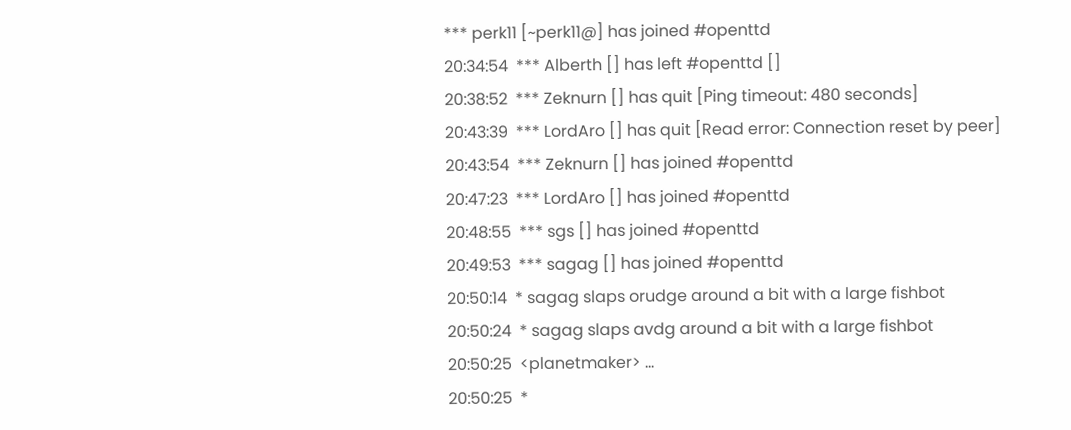*** perk11 [~perk11@] has joined #openttd
20:34:54  *** Alberth [] has left #openttd []
20:38:52  *** Zeknurn [] has quit [Ping timeout: 480 seconds]
20:43:39  *** LordAro [] has quit [Read error: Connection reset by peer]
20:43:54  *** Zeknurn [] has joined #openttd
20:47:23  *** LordAro [] has joined #openttd
20:48:55  *** sgs [] has joined #openttd
20:49:53  *** sagag [] has joined #openttd
20:50:14  * sagag slaps orudge around a bit with a large fishbot
20:50:24  * sagag slaps avdg around a bit with a large fishbot
20:50:25  <planetmaker> ...
20:50:25  *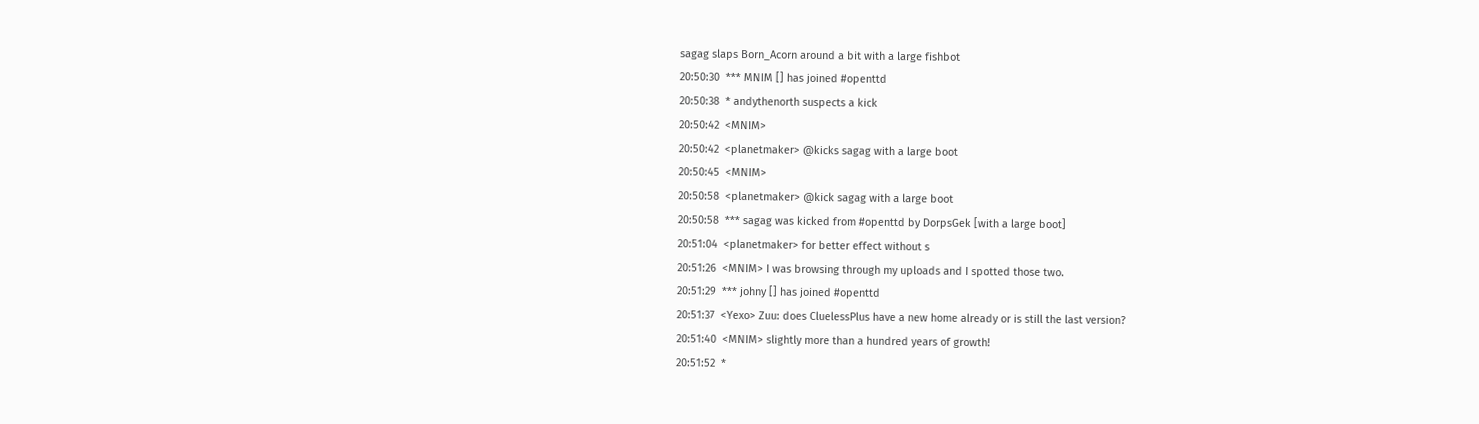sagag slaps Born_Acorn around a bit with a large fishbot
20:50:30  *** MNIM [] has joined #openttd
20:50:38  * andythenorth suspects a kick
20:50:42  <MNIM>
20:50:42  <planetmaker> @kicks sagag with a large boot
20:50:45  <MNIM>
20:50:58  <planetmaker> @kick sagag with a large boot
20:50:58  *** sagag was kicked from #openttd by DorpsGek [with a large boot]
20:51:04  <planetmaker> for better effect without s
20:51:26  <MNIM> I was browsing through my uploads and I spotted those two.
20:51:29  *** johny [] has joined #openttd
20:51:37  <Yexo> Zuu: does CluelessPlus have a new home already or is still the last version?
20:51:40  <MNIM> slightly more than a hundred years of growth!
20:51:52  *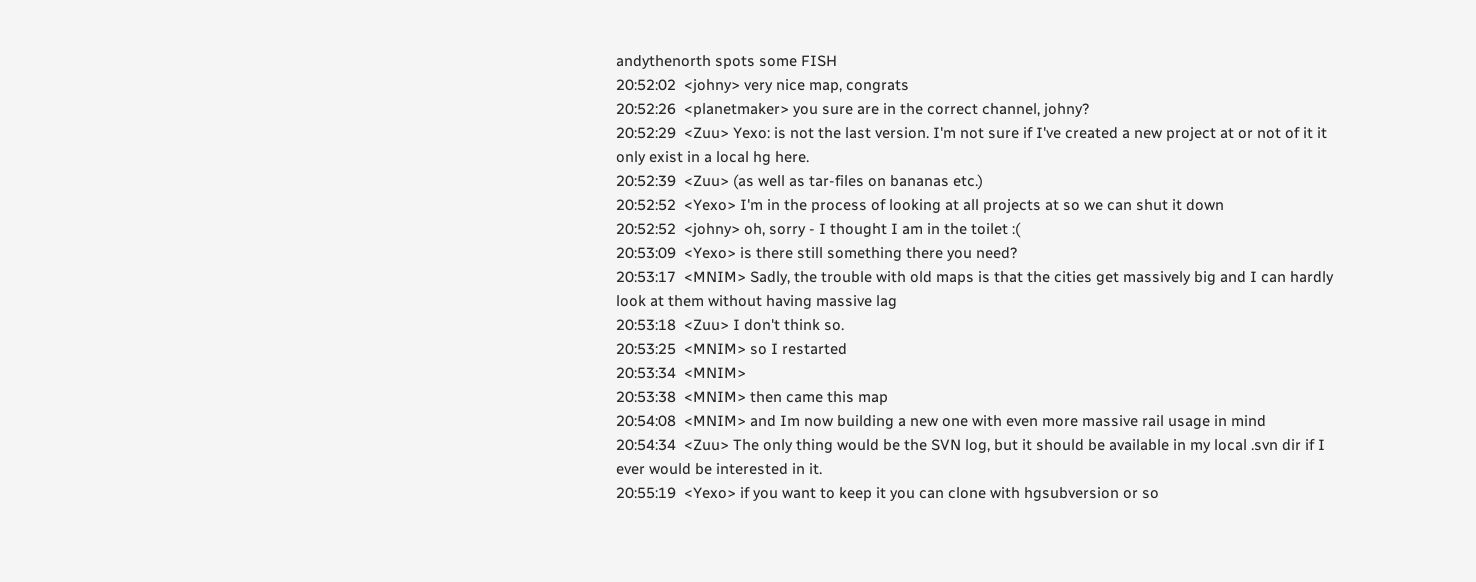andythenorth spots some FISH
20:52:02  <johny> very nice map, congrats
20:52:26  <planetmaker> you sure are in the correct channel, johny?
20:52:29  <Zuu> Yexo: is not the last version. I'm not sure if I've created a new project at or not of it it only exist in a local hg here.
20:52:39  <Zuu> (as well as tar-files on bananas etc.)
20:52:52  <Yexo> I'm in the process of looking at all projects at so we can shut it down
20:52:52  <johny> oh, sorry - I thought I am in the toilet :(
20:53:09  <Yexo> is there still something there you need?
20:53:17  <MNIM> Sadly, the trouble with old maps is that the cities get massively big and I can hardly look at them without having massive lag
20:53:18  <Zuu> I don't think so.
20:53:25  <MNIM> so I restarted
20:53:34  <MNIM>
20:53:38  <MNIM> then came this map
20:54:08  <MNIM> and Im now building a new one with even more massive rail usage in mind
20:54:34  <Zuu> The only thing would be the SVN log, but it should be available in my local .svn dir if I ever would be interested in it.
20:55:19  <Yexo> if you want to keep it you can clone with hgsubversion or so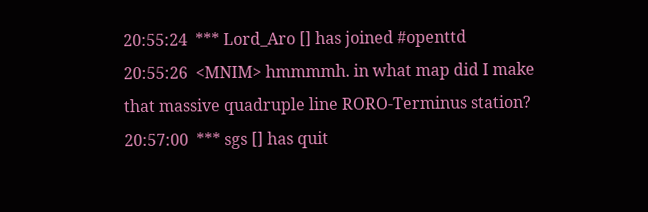20:55:24  *** Lord_Aro [] has joined #openttd
20:55:26  <MNIM> hmmmmh. in what map did I make that massive quadruple line RORO-Terminus station?
20:57:00  *** sgs [] has quit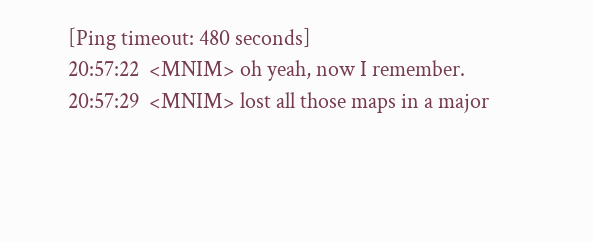[Ping timeout: 480 seconds]
20:57:22  <MNIM> oh yeah, now I remember.
20:57:29  <MNIM> lost all those maps in a major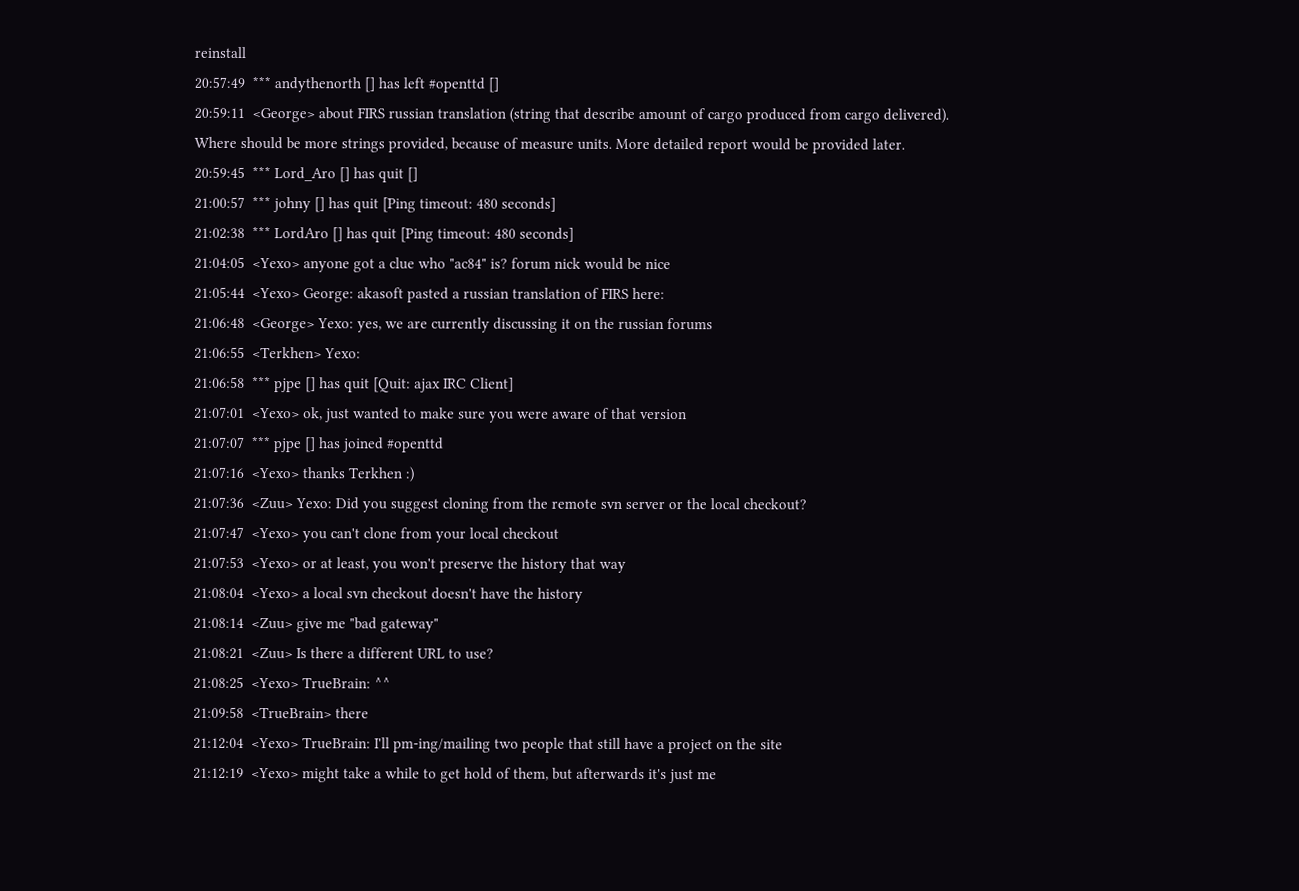reinstall
20:57:49  *** andythenorth [] has left #openttd []
20:59:11  <George> about FIRS russian translation (string that describe amount of cargo produced from cargo delivered).  Where should be more strings provided, because of measure units. More detailed report would be provided later.
20:59:45  *** Lord_Aro [] has quit []
21:00:57  *** johny [] has quit [Ping timeout: 480 seconds]
21:02:38  *** LordAro [] has quit [Ping timeout: 480 seconds]
21:04:05  <Yexo> anyone got a clue who "ac84" is? forum nick would be nice
21:05:44  <Yexo> George: akasoft pasted a russian translation of FIRS here:
21:06:48  <George> Yexo: yes, we are currently discussing it on the russian forums
21:06:55  <Terkhen> Yexo:
21:06:58  *** pjpe [] has quit [Quit: ajax IRC Client]
21:07:01  <Yexo> ok, just wanted to make sure you were aware of that version
21:07:07  *** pjpe [] has joined #openttd
21:07:16  <Yexo> thanks Terkhen :)
21:07:36  <Zuu> Yexo: Did you suggest cloning from the remote svn server or the local checkout?
21:07:47  <Yexo> you can't clone from your local checkout
21:07:53  <Yexo> or at least, you won't preserve the history that way
21:08:04  <Yexo> a local svn checkout doesn't have the history
21:08:14  <Zuu> give me "bad gateway"
21:08:21  <Zuu> Is there a different URL to use?
21:08:25  <Yexo> TrueBrain: ^^
21:09:58  <TrueBrain> there
21:12:04  <Yexo> TrueBrain: I'll pm-ing/mailing two people that still have a project on the site
21:12:19  <Yexo> might take a while to get hold of them, but afterwards it's just me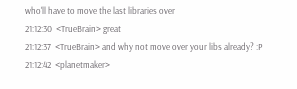who'll have to move the last libraries over
21:12:30  <TrueBrain> great
21:12:37  <TrueBrain> and why not move over your libs already? :P
21:12:42  <planetmaker>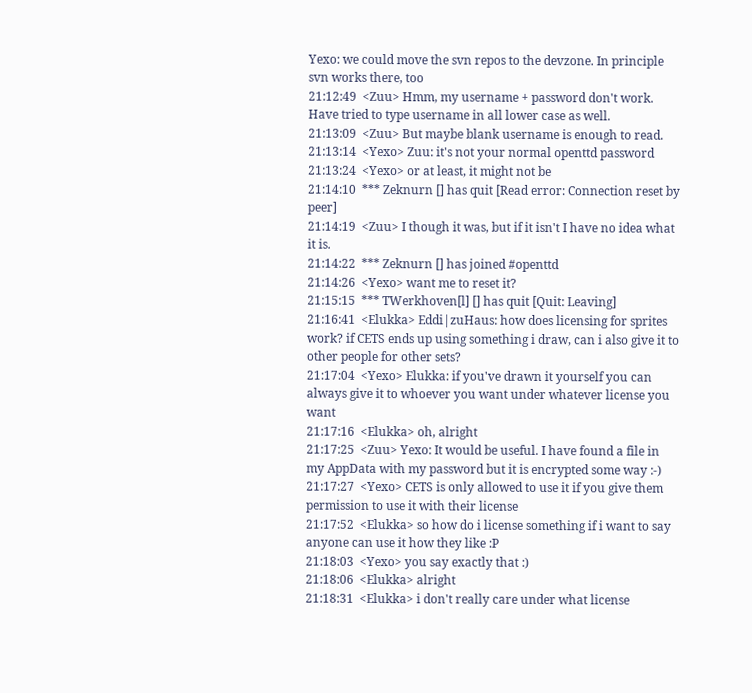Yexo: we could move the svn repos to the devzone. In principle svn works there, too
21:12:49  <Zuu> Hmm, my username + password don't work. Have tried to type username in all lower case as well.
21:13:09  <Zuu> But maybe blank username is enough to read.
21:13:14  <Yexo> Zuu: it's not your normal openttd password
21:13:24  <Yexo> or at least, it might not be
21:14:10  *** Zeknurn [] has quit [Read error: Connection reset by peer]
21:14:19  <Zuu> I though it was, but if it isn't I have no idea what it is.
21:14:22  *** Zeknurn [] has joined #openttd
21:14:26  <Yexo> want me to reset it?
21:15:15  *** TWerkhoven[l] [] has quit [Quit: Leaving]
21:16:41  <Elukka> Eddi|zuHaus: how does licensing for sprites work? if CETS ends up using something i draw, can i also give it to other people for other sets?
21:17:04  <Yexo> Elukka: if you've drawn it yourself you can always give it to whoever you want under whatever license you want
21:17:16  <Elukka> oh, alright
21:17:25  <Zuu> Yexo: It would be useful. I have found a file in my AppData with my password but it is encrypted some way :-)
21:17:27  <Yexo> CETS is only allowed to use it if you give them permission to use it with their license
21:17:52  <Elukka> so how do i license something if i want to say anyone can use it how they like :P
21:18:03  <Yexo> you say exactly that :)
21:18:06  <Elukka> alright
21:18:31  <Elukka> i don't really care under what license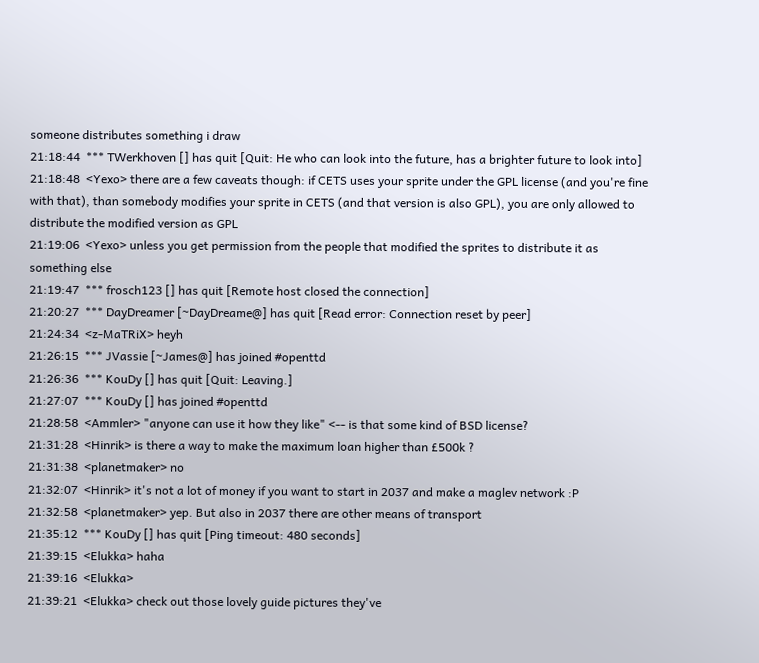someone distributes something i draw
21:18:44  *** TWerkhoven [] has quit [Quit: He who can look into the future, has a brighter future to look into]
21:18:48  <Yexo> there are a few caveats though: if CETS uses your sprite under the GPL license (and you're fine with that), than somebody modifies your sprite in CETS (and that version is also GPL), you are only allowed to distribute the modified version as GPL
21:19:06  <Yexo> unless you get permission from the people that modified the sprites to distribute it as something else
21:19:47  *** frosch123 [] has quit [Remote host closed the connection]
21:20:27  *** DayDreamer [~DayDreame@] has quit [Read error: Connection reset by peer]
21:24:34  <z-MaTRiX> heyh
21:26:15  *** JVassie [~James@] has joined #openttd
21:26:36  *** KouDy [] has quit [Quit: Leaving.]
21:27:07  *** KouDy [] has joined #openttd
21:28:58  <Ammler> "anyone can use it how they like" <-- is that some kind of BSD license?
21:31:28  <Hinrik> is there a way to make the maximum loan higher than £500k ?
21:31:38  <planetmaker> no
21:32:07  <Hinrik> it's not a lot of money if you want to start in 2037 and make a maglev network :P
21:32:58  <planetmaker> yep. But also in 2037 there are other means of transport
21:35:12  *** KouDy [] has quit [Ping timeout: 480 seconds]
21:39:15  <Elukka> haha
21:39:16  <Elukka>
21:39:21  <Elukka> check out those lovely guide pictures they've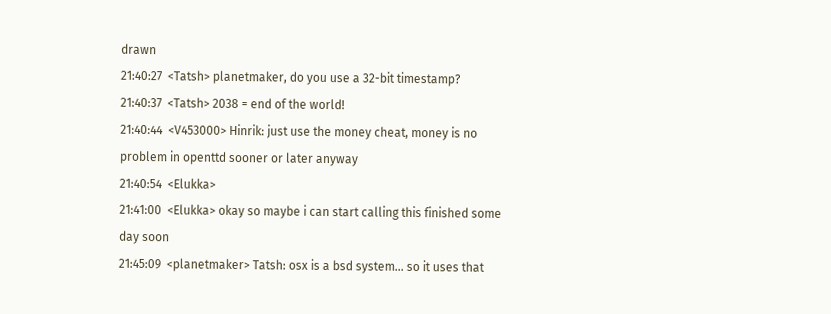drawn
21:40:27  <Tatsh> planetmaker, do you use a 32-bit timestamp?
21:40:37  <Tatsh> 2038 = end of the world!
21:40:44  <V453000> Hinrik: just use the money cheat, money is no problem in openttd sooner or later anyway
21:40:54  <Elukka>
21:41:00  <Elukka> okay so maybe i can start calling this finished some day soon
21:45:09  <planetmaker> Tatsh: osx is a bsd system... so it uses that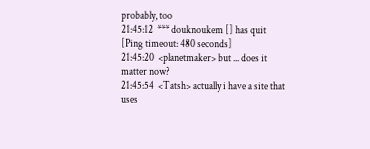probably, too
21:45:12  *** douknoukem [] has quit [Ping timeout: 480 seconds]
21:45:20  <planetmaker> but ... does it matter now?
21:45:54  <Tatsh> actually i have a site that uses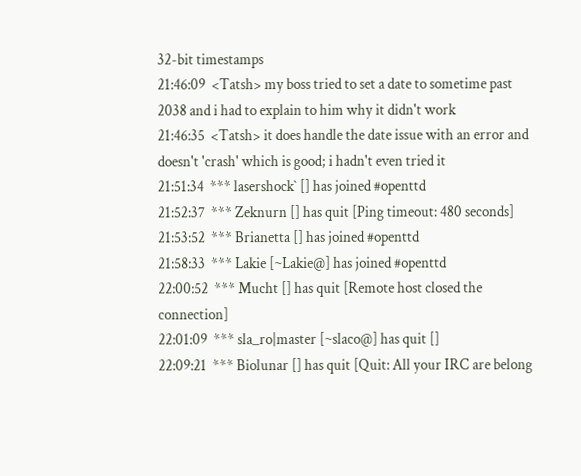32-bit timestamps
21:46:09  <Tatsh> my boss tried to set a date to sometime past 2038 and i had to explain to him why it didn't work
21:46:35  <Tatsh> it does handle the date issue with an error and doesn't 'crash' which is good; i hadn't even tried it
21:51:34  *** lasershock` [] has joined #openttd
21:52:37  *** Zeknurn [] has quit [Ping timeout: 480 seconds]
21:53:52  *** Brianetta [] has joined #openttd
21:58:33  *** Lakie [~Lakie@] has joined #openttd
22:00:52  *** Mucht [] has quit [Remote host closed the connection]
22:01:09  *** sla_ro|master [~slaco@] has quit []
22:09:21  *** Biolunar [] has quit [Quit: All your IRC are belong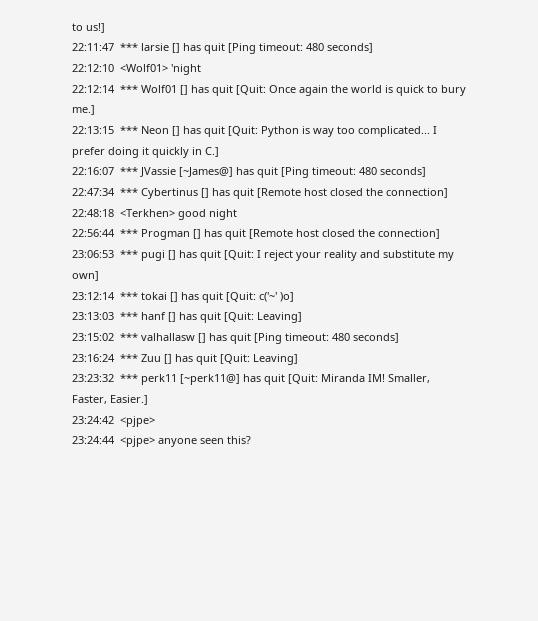to us!]
22:11:47  *** larsie [] has quit [Ping timeout: 480 seconds]
22:12:10  <Wolf01> 'night
22:12:14  *** Wolf01 [] has quit [Quit: Once again the world is quick to bury me.]
22:13:15  *** Neon [] has quit [Quit: Python is way too complicated... I prefer doing it quickly in C.]
22:16:07  *** JVassie [~James@] has quit [Ping timeout: 480 seconds]
22:47:34  *** Cybertinus [] has quit [Remote host closed the connection]
22:48:18  <Terkhen> good night
22:56:44  *** Progman [] has quit [Remote host closed the connection]
23:06:53  *** pugi [] has quit [Quit: I reject your reality and substitute my own]
23:12:14  *** tokai [] has quit [Quit: c('~' )o]
23:13:03  *** hanf [] has quit [Quit: Leaving]
23:15:02  *** valhallasw [] has quit [Ping timeout: 480 seconds]
23:16:24  *** Zuu [] has quit [Quit: Leaving]
23:23:32  *** perk11 [~perk11@] has quit [Quit: Miranda IM! Smaller, Faster, Easier.]
23:24:42  <pjpe>
23:24:44  <pjpe> anyone seen this?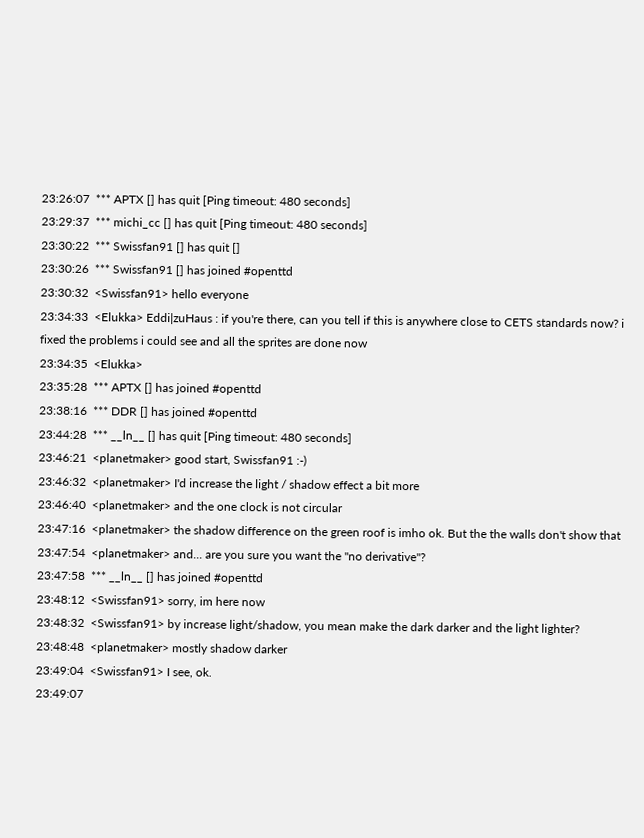23:26:07  *** APTX [] has quit [Ping timeout: 480 seconds]
23:29:37  *** michi_cc [] has quit [Ping timeout: 480 seconds]
23:30:22  *** Swissfan91 [] has quit []
23:30:26  *** Swissfan91 [] has joined #openttd
23:30:32  <Swissfan91> hello everyone
23:34:33  <Elukka> Eddi|zuHaus : if you're there, can you tell if this is anywhere close to CETS standards now? i fixed the problems i could see and all the sprites are done now
23:34:35  <Elukka>
23:35:28  *** APTX [] has joined #openttd
23:38:16  *** DDR [] has joined #openttd
23:44:28  *** __ln__ [] has quit [Ping timeout: 480 seconds]
23:46:21  <planetmaker> good start, Swissfan91 :-)
23:46:32  <planetmaker> I'd increase the light / shadow effect a bit more
23:46:40  <planetmaker> and the one clock is not circular
23:47:16  <planetmaker> the shadow difference on the green roof is imho ok. But the the walls don't show that
23:47:54  <planetmaker> and... are you sure you want the "no derivative"?
23:47:58  *** __ln__ [] has joined #openttd
23:48:12  <Swissfan91> sorry, im here now
23:48:32  <Swissfan91> by increase light/shadow, you mean make the dark darker and the light lighter?
23:48:48  <planetmaker> mostly shadow darker
23:49:04  <Swissfan91> I see, ok.
23:49:07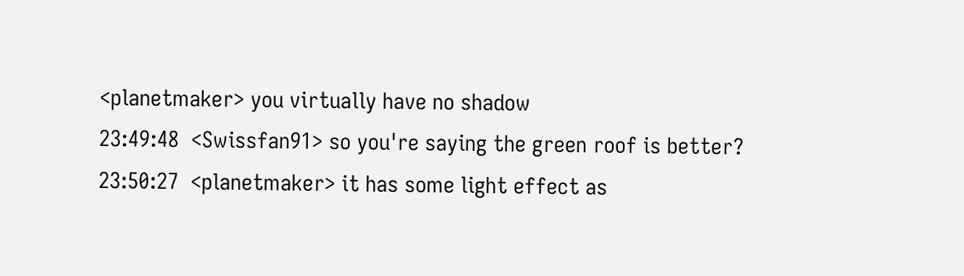<planetmaker> you virtually have no shadow
23:49:48  <Swissfan91> so you're saying the green roof is better?
23:50:27  <planetmaker> it has some light effect as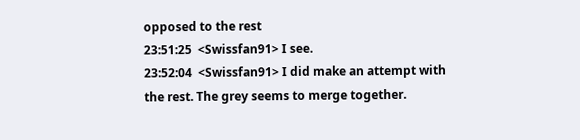opposed to the rest
23:51:25  <Swissfan91> I see.
23:52:04  <Swissfan91> I did make an attempt with the rest. The grey seems to merge together.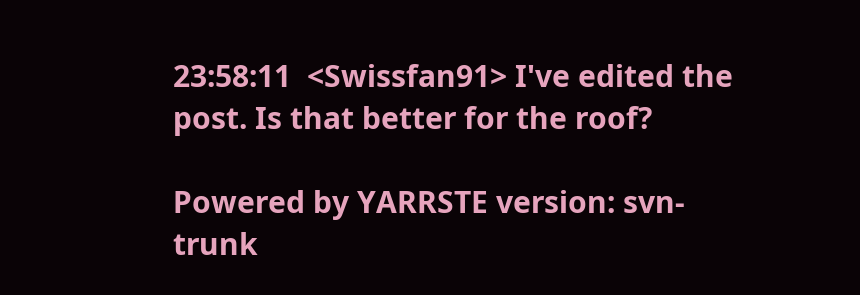23:58:11  <Swissfan91> I've edited the post. Is that better for the roof?

Powered by YARRSTE version: svn-trunk